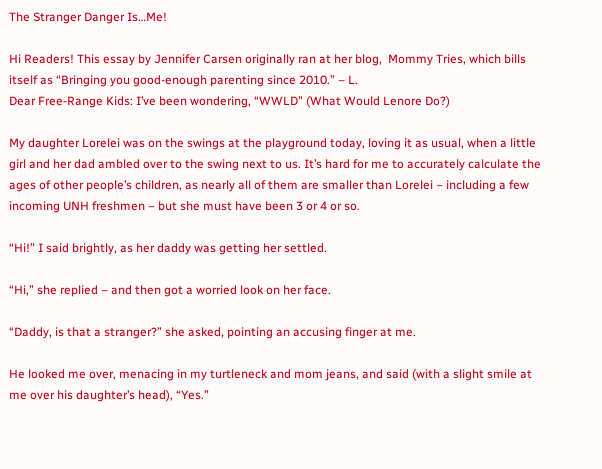The Stranger Danger Is…Me!

Hi Readers! This essay by Jennifer Carsen originally ran at her blog,  Mommy Tries, which bills itself as “Bringing you good-enough parenting since 2010.” – L.
Dear Free-Range Kids: I’ve been wondering, “WWLD” (What Would Lenore Do?)

My daughter Lorelei was on the swings at the playground today, loving it as usual, when a little girl and her dad ambled over to the swing next to us. It’s hard for me to accurately calculate the ages of other people’s children, as nearly all of them are smaller than Lorelei – including a few incoming UNH freshmen – but she must have been 3 or 4 or so.

“Hi!” I said brightly, as her daddy was getting her settled.

“Hi,” she replied – and then got a worried look on her face.

“Daddy, is that a stranger?” she asked, pointing an accusing finger at me.

He looked me over, menacing in my turtleneck and mom jeans, and said (with a slight smile at me over his daughter’s head), “Yes.”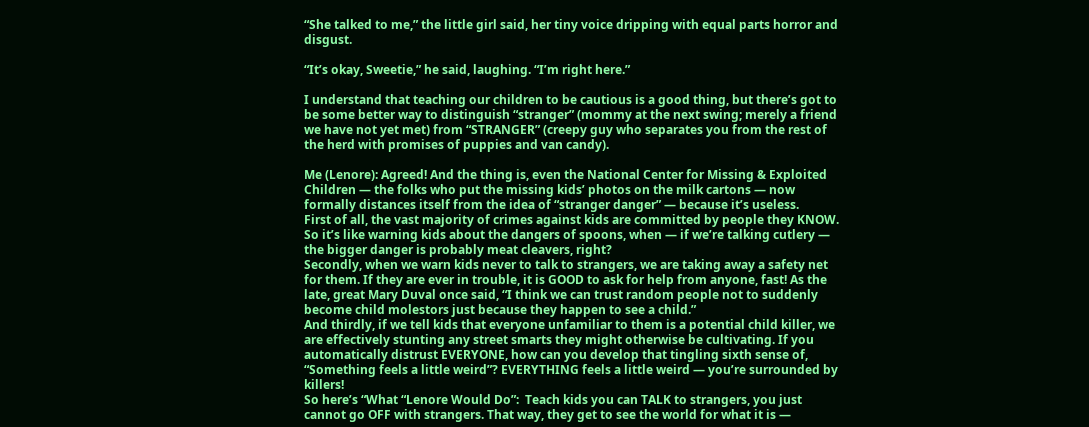“She talked to me,” the little girl said, her tiny voice dripping with equal parts horror and disgust.

“It’s okay, Sweetie,” he said, laughing. “I’m right here.”

I understand that teaching our children to be cautious is a good thing, but there’s got to be some better way to distinguish “stranger” (mommy at the next swing; merely a friend we have not yet met) from “STRANGER” (creepy guy who separates you from the rest of the herd with promises of puppies and van candy).

Me (Lenore): Agreed! And the thing is, even the National Center for Missing & Exploited Children — the folks who put the missing kids’ photos on the milk cartons — now formally distances itself from the idea of “stranger danger” — because it’s useless.
First of all, the vast majority of crimes against kids are committed by people they KNOW. So it’s like warning kids about the dangers of spoons, when — if we’re talking cutlery — the bigger danger is probably meat cleavers, right?
Secondly, when we warn kids never to talk to strangers, we are taking away a safety net for them. If they are ever in trouble, it is GOOD to ask for help from anyone, fast! As the late, great Mary Duval once said, “I think we can trust random people not to suddenly become child molestors just because they happen to see a child.”
And thirdly, if we tell kids that everyone unfamiliar to them is a potential child killer, we are effectively stunting any street smarts they might otherwise be cultivating. If you automatically distrust EVERYONE, how can you develop that tingling sixth sense of, “Something feels a little weird”? EVERYTHING feels a little weird — you’re surrounded by killers!
So here’s “What “Lenore Would Do”:  Teach kids you can TALK to strangers, you just cannot go OFF with strangers. That way, they get to see the world for what it is —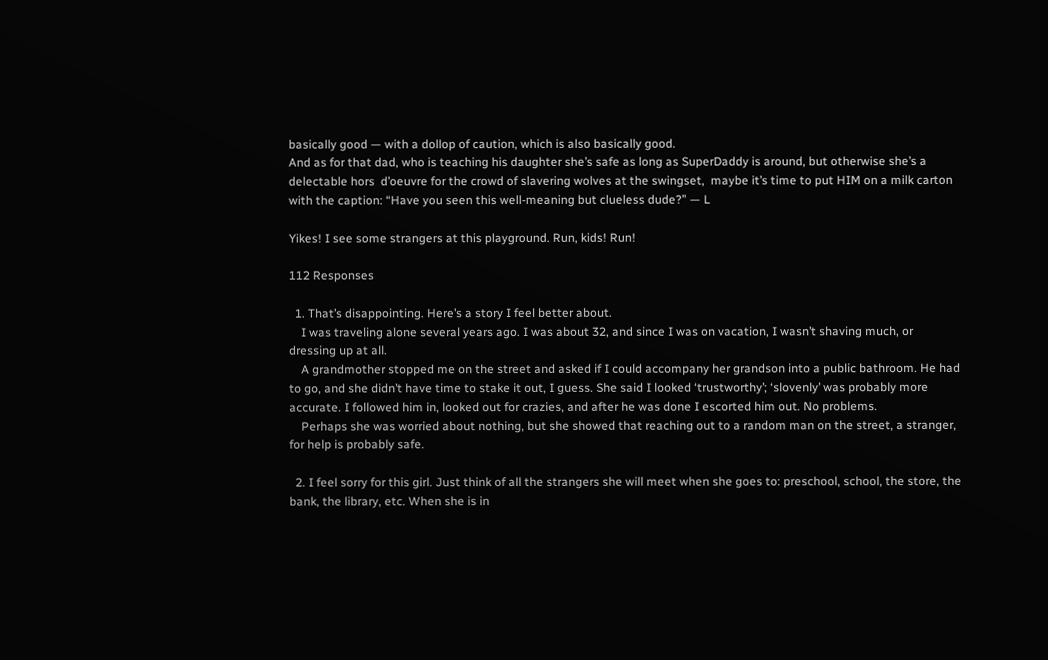basically good — with a dollop of caution, which is also basically good.
And as for that dad, who is teaching his daughter she’s safe as long as SuperDaddy is around, but otherwise she’s a delectable hors  d’oeuvre for the crowd of slavering wolves at the swingset,  maybe it’s time to put HIM on a milk carton with the caption: “Have you seen this well-meaning but clueless dude?” — L

Yikes! I see some strangers at this playground. Run, kids! Run!

112 Responses

  1. That’s disappointing. Here’s a story I feel better about.
    I was traveling alone several years ago. I was about 32, and since I was on vacation, I wasn’t shaving much, or dressing up at all.
    A grandmother stopped me on the street and asked if I could accompany her grandson into a public bathroom. He had to go, and she didn’t have time to stake it out, I guess. She said I looked ‘trustworthy’; ‘slovenly’ was probably more accurate. I followed him in, looked out for crazies, and after he was done I escorted him out. No problems.
    Perhaps she was worried about nothing, but she showed that reaching out to a random man on the street, a stranger, for help is probably safe.

  2. I feel sorry for this girl. Just think of all the strangers she will meet when she goes to: preschool, school, the store, the bank, the library, etc. When she is in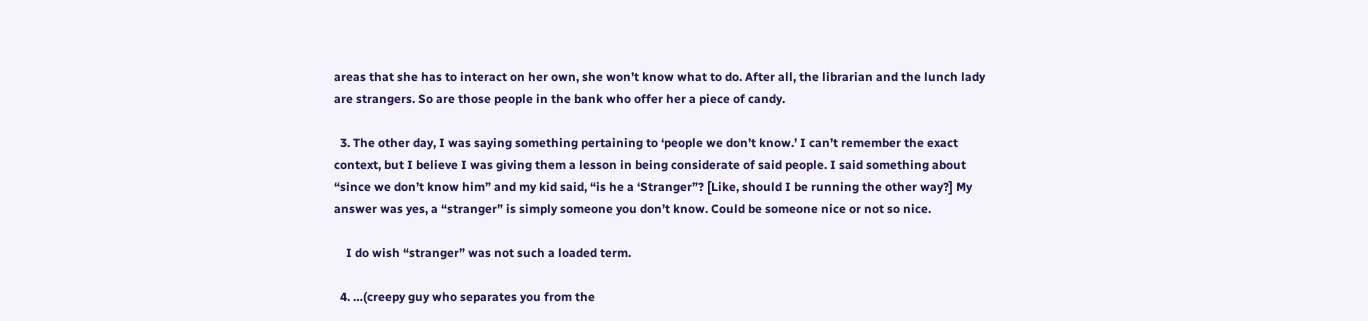areas that she has to interact on her own, she won’t know what to do. After all, the librarian and the lunch lady are strangers. So are those people in the bank who offer her a piece of candy.

  3. The other day, I was saying something pertaining to ‘people we don’t know.’ I can’t remember the exact context, but I believe I was giving them a lesson in being considerate of said people. I said something about “since we don’t know him” and my kid said, “is he a ‘Stranger”? [Like, should I be running the other way?] My answer was yes, a “stranger” is simply someone you don’t know. Could be someone nice or not so nice.

    I do wish “stranger” was not such a loaded term.

  4. …(creepy guy who separates you from the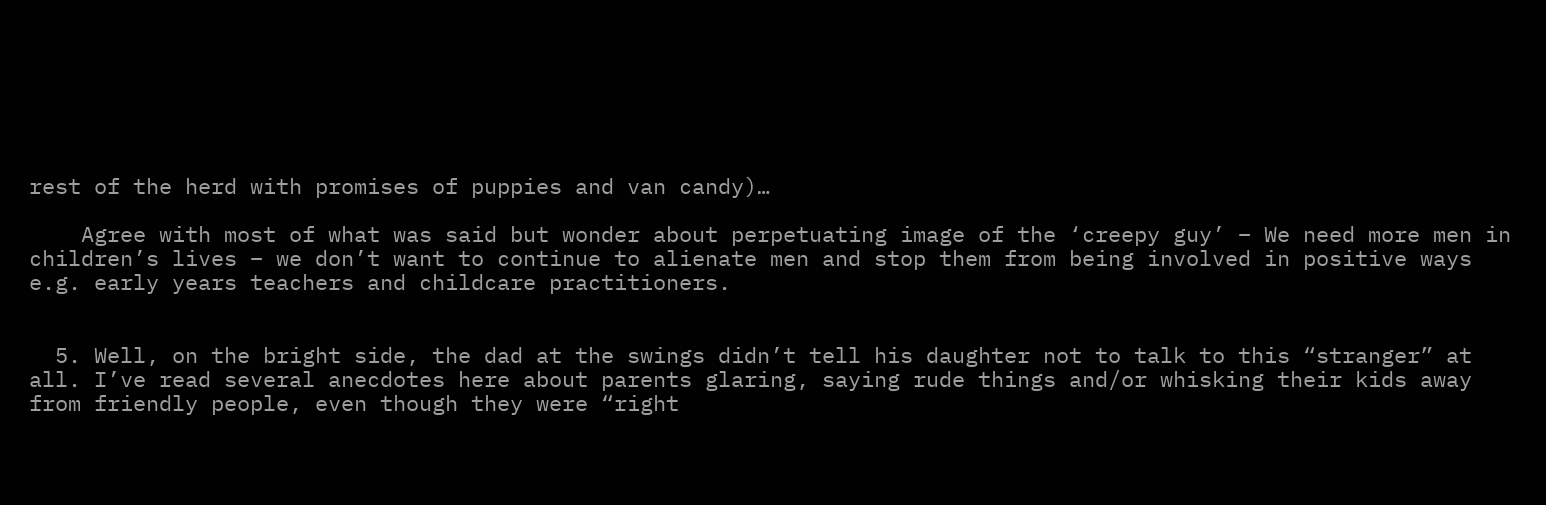rest of the herd with promises of puppies and van candy)…

    Agree with most of what was said but wonder about perpetuating image of the ‘creepy guy’ – We need more men in children’s lives – we don’t want to continue to alienate men and stop them from being involved in positive ways e.g. early years teachers and childcare practitioners.


  5. Well, on the bright side, the dad at the swings didn’t tell his daughter not to talk to this “stranger” at all. I’ve read several anecdotes here about parents glaring, saying rude things and/or whisking their kids away from friendly people, even though they were “right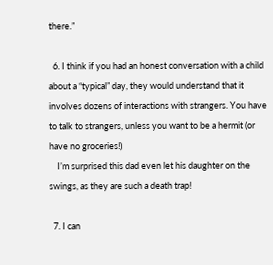there.”

  6. I think if you had an honest conversation with a child about a “typical” day, they would understand that it involves dozens of interactions with strangers. You have to talk to strangers, unless you want to be a hermit (or have no groceries!)
    I’m surprised this dad even let his daughter on the swings, as they are such a death trap!

  7. I can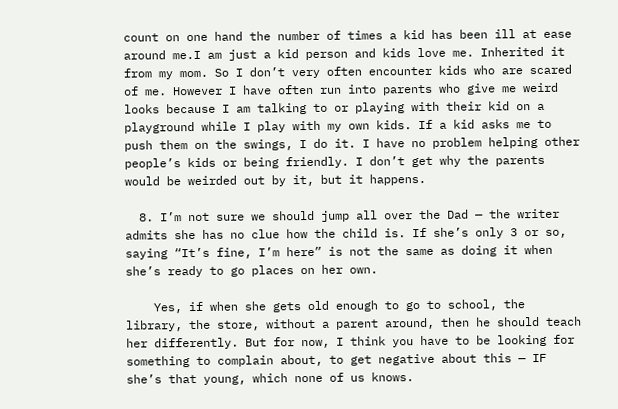count on one hand the number of times a kid has been ill at ease around me.I am just a kid person and kids love me. Inherited it from my mom. So I don’t very often encounter kids who are scared of me. However I have often run into parents who give me weird looks because I am talking to or playing with their kid on a playground while I play with my own kids. If a kid asks me to push them on the swings, I do it. I have no problem helping other people’s kids or being friendly. I don’t get why the parents would be weirded out by it, but it happens.

  8. I’m not sure we should jump all over the Dad — the writer admits she has no clue how the child is. If she’s only 3 or so, saying “It’s fine, I’m here” is not the same as doing it when she’s ready to go places on her own.

    Yes, if when she gets old enough to go to school, the library, the store, without a parent around, then he should teach her differently. But for now, I think you have to be looking for something to complain about, to get negative about this — IF she’s that young, which none of us knows.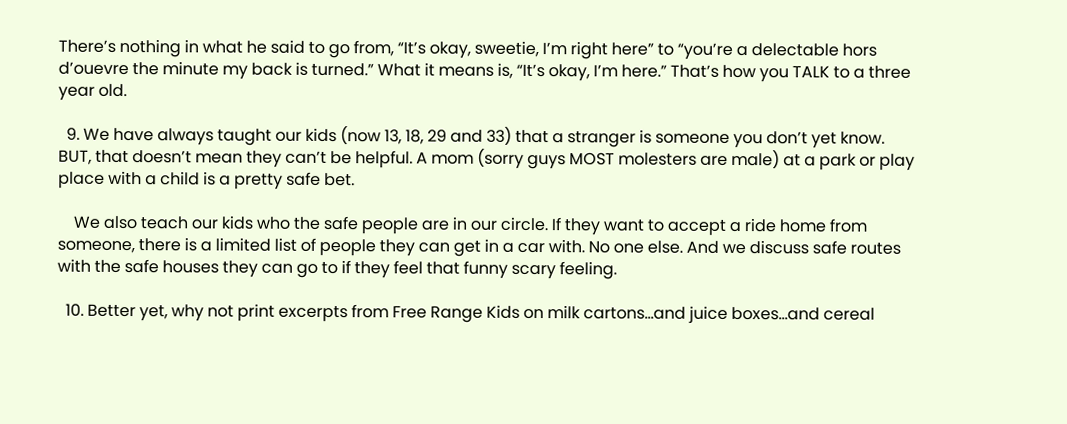There’s nothing in what he said to go from, “It’s okay, sweetie, I’m right here” to “you’re a delectable hors d’ouevre the minute my back is turned.” What it means is, “It’s okay, I’m here.” That’s how you TALK to a three year old.

  9. We have always taught our kids (now 13, 18, 29 and 33) that a stranger is someone you don’t yet know. BUT, that doesn’t mean they can’t be helpful. A mom (sorry guys MOST molesters are male) at a park or play place with a child is a pretty safe bet.

    We also teach our kids who the safe people are in our circle. If they want to accept a ride home from someone, there is a limited list of people they can get in a car with. No one else. And we discuss safe routes with the safe houses they can go to if they feel that funny scary feeling.

  10. Better yet, why not print excerpts from Free Range Kids on milk cartons…and juice boxes…and cereal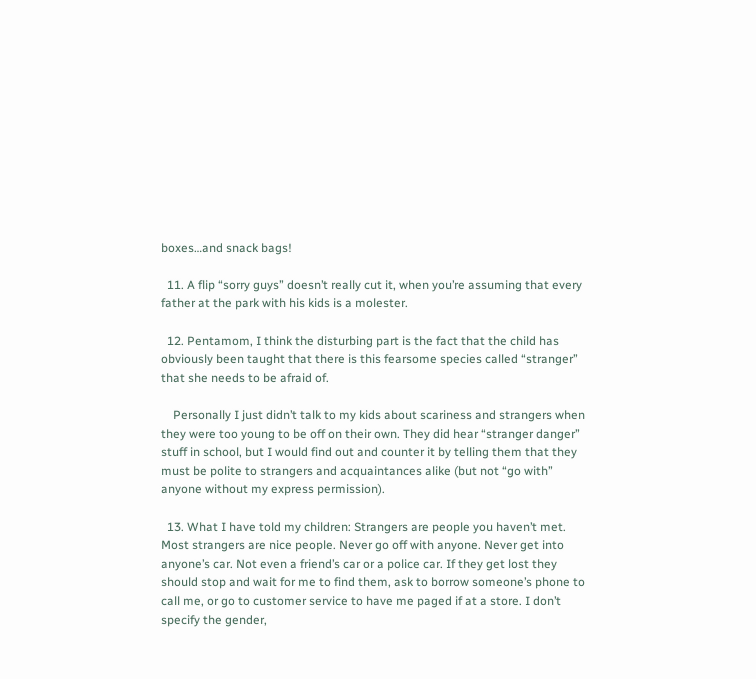boxes…and snack bags!

  11. A flip “sorry guys” doesn’t really cut it, when you’re assuming that every father at the park with his kids is a molester.

  12. Pentamom, I think the disturbing part is the fact that the child has obviously been taught that there is this fearsome species called “stranger” that she needs to be afraid of.

    Personally I just didn’t talk to my kids about scariness and strangers when they were too young to be off on their own. They did hear “stranger danger” stuff in school, but I would find out and counter it by telling them that they must be polite to strangers and acquaintances alike (but not “go with” anyone without my express permission).

  13. What I have told my children: Strangers are people you haven’t met. Most strangers are nice people. Never go off with anyone. Never get into anyone’s car. Not even a friend’s car or a police car. If they get lost they should stop and wait for me to find them, ask to borrow someone’s phone to call me, or go to customer service to have me paged if at a store. I don’t specify the gender,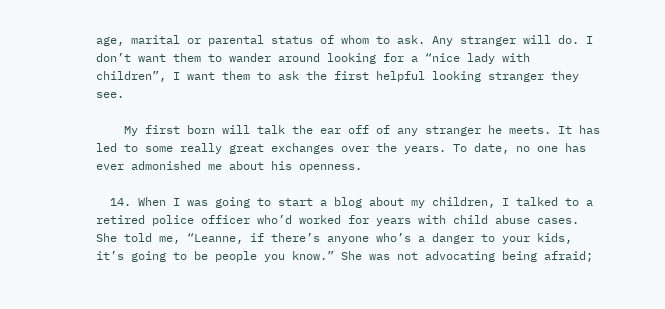age, marital or parental status of whom to ask. Any stranger will do. I don’t want them to wander around looking for a “nice lady with children”, I want them to ask the first helpful looking stranger they see.

    My first born will talk the ear off of any stranger he meets. It has led to some really great exchanges over the years. To date, no one has ever admonished me about his openness.

  14. When I was going to start a blog about my children, I talked to a retired police officer who’d worked for years with child abuse cases. She told me, “Leanne, if there’s anyone who’s a danger to your kids, it’s going to be people you know.” She was not advocating being afraid;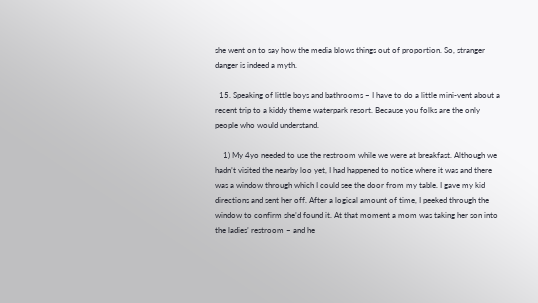she went on to say how the media blows things out of proportion. So, stranger danger is indeed a myth.

  15. Speaking of little boys and bathrooms – I have to do a little mini-vent about a recent trip to a kiddy theme waterpark resort. Because you folks are the only people who would understand.

    1) My 4yo needed to use the restroom while we were at breakfast. Although we hadn’t visited the nearby loo yet, I had happened to notice where it was and there was a window through which I could see the door from my table. I gave my kid directions and sent her off. After a logical amount of time, I peeked through the window to confirm she’d found it. At that moment a mom was taking her son into the ladies’ restroom – and he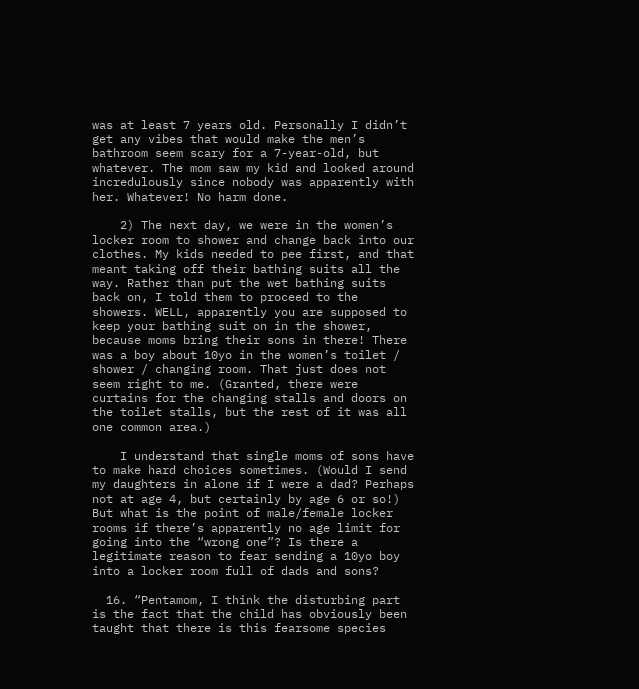was at least 7 years old. Personally I didn’t get any vibes that would make the men’s bathroom seem scary for a 7-year-old, but whatever. The mom saw my kid and looked around incredulously since nobody was apparently with her. Whatever! No harm done.

    2) The next day, we were in the women’s locker room to shower and change back into our clothes. My kids needed to pee first, and that meant taking off their bathing suits all the way. Rather than put the wet bathing suits back on, I told them to proceed to the showers. WELL, apparently you are supposed to keep your bathing suit on in the shower, because moms bring their sons in there! There was a boy about 10yo in the women’s toilet / shower / changing room. That just does not seem right to me. (Granted, there were curtains for the changing stalls and doors on the toilet stalls, but the rest of it was all one common area.)

    I understand that single moms of sons have to make hard choices sometimes. (Would I send my daughters in alone if I were a dad? Perhaps not at age 4, but certainly by age 6 or so!) But what is the point of male/female locker rooms if there’s apparently no age limit for going into the “wrong one”? Is there a legitimate reason to fear sending a 10yo boy into a locker room full of dads and sons?

  16. “Pentamom, I think the disturbing part is the fact that the child has obviously been taught that there is this fearsome species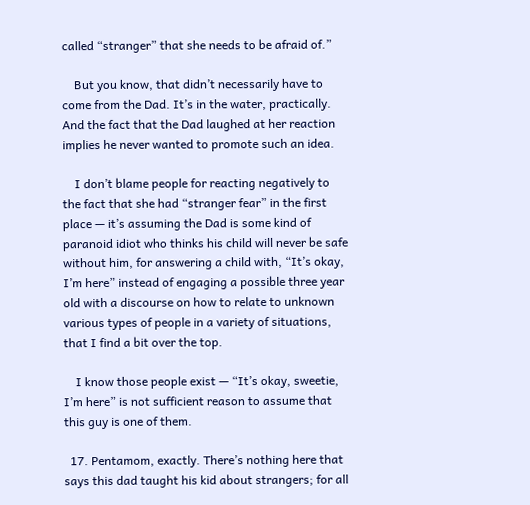called “stranger” that she needs to be afraid of.”

    But you know, that didn’t necessarily have to come from the Dad. It’s in the water, practically. And the fact that the Dad laughed at her reaction implies he never wanted to promote such an idea.

    I don’t blame people for reacting negatively to the fact that she had “stranger fear” in the first place — it’s assuming the Dad is some kind of paranoid idiot who thinks his child will never be safe without him, for answering a child with, “It’s okay, I’m here” instead of engaging a possible three year old with a discourse on how to relate to unknown various types of people in a variety of situations, that I find a bit over the top.

    I know those people exist — “It’s okay, sweetie, I’m here” is not sufficient reason to assume that this guy is one of them.

  17. Pentamom, exactly. There’s nothing here that says this dad taught his kid about strangers; for all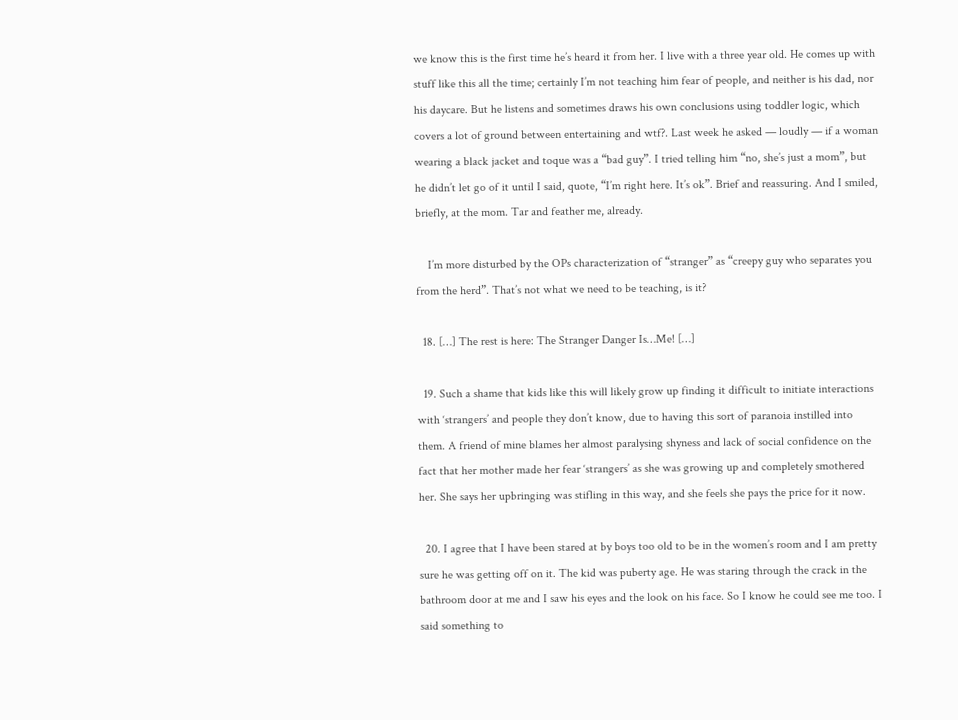we know this is the first time he’s heard it from her. I live with a three year old. He comes up with stuff like this all the time; certainly I’m not teaching him fear of people, and neither is his dad, nor his daycare. But he listens and sometimes draws his own conclusions using toddler logic, which covers a lot of ground between entertaining and wtf?. Last week he asked — loudly — if a woman wearing a black jacket and toque was a “bad guy”. I tried telling him “no, she’s just a mom”, but he didn’t let go of it until I said, quote, “I’m right here. It’s ok”. Brief and reassuring. And I smiled, briefly, at the mom. Tar and feather me, already.

    I’m more disturbed by the OPs characterization of “stranger” as “creepy guy who separates you from the herd”. That’s not what we need to be teaching, is it?

  18. […] The rest is here: The Stranger Danger Is…Me! […]

  19. Such a shame that kids like this will likely grow up finding it difficult to initiate interactions with ‘strangers’ and people they don’t know, due to having this sort of paranoia instilled into them. A friend of mine blames her almost paralysing shyness and lack of social confidence on the fact that her mother made her fear ‘strangers’ as she was growing up and completely smothered her. She says her upbringing was stifling in this way, and she feels she pays the price for it now.

  20. I agree that I have been stared at by boys too old to be in the women’s room and I am pretty sure he was getting off on it. The kid was puberty age. He was staring through the crack in the bathroom door at me and I saw his eyes and the look on his face. So I know he could see me too. I said something to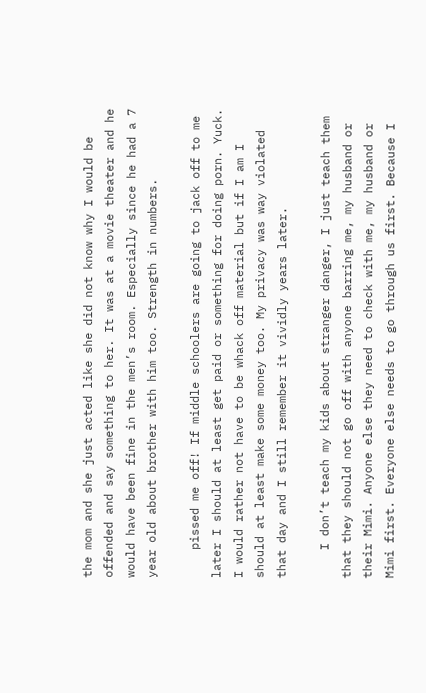the mom and she just acted like she did not know why I would be offended and say something to her. It was at a movie theater and he would have been fine in the men’s room. Especially since he had a 7 year old about brother with him too. Strength in numbers.

    pissed me off! If middle schoolers are going to jack off to me later I should at least get paid or something for doing porn. Yuck. I would rather not have to be whack off material but if I am I should at least make some money too. My privacy was way violated that day and I still remember it vividly years later.

    I don’t teach my kids about stranger danger, I just teach them that they should not go off with anyone barring me, my husband or their Mimi. Anyone else they need to check with me, my husband or Mimi first. Everyone else needs to go through us first. Because I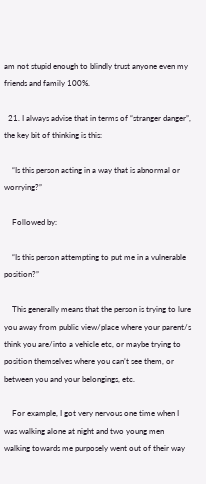am not stupid enough to blindly trust anyone even my friends and family 100%.

  21. I always advise that in terms of “stranger danger”, the key bit of thinking is this:

    “Is this person acting in a way that is abnormal or worrying?”

    Followed by:

    “Is this person attempting to put me in a vulnerable position?”

    This generally means that the person is trying to lure you away from public view/place where your parent/s think you are/into a vehicle etc, or maybe trying to position themselves where you can’t see them, or between you and your belongings, etc.

    For example, I got very nervous one time when I was walking alone at night and two young men walking towards me purposely went out of their way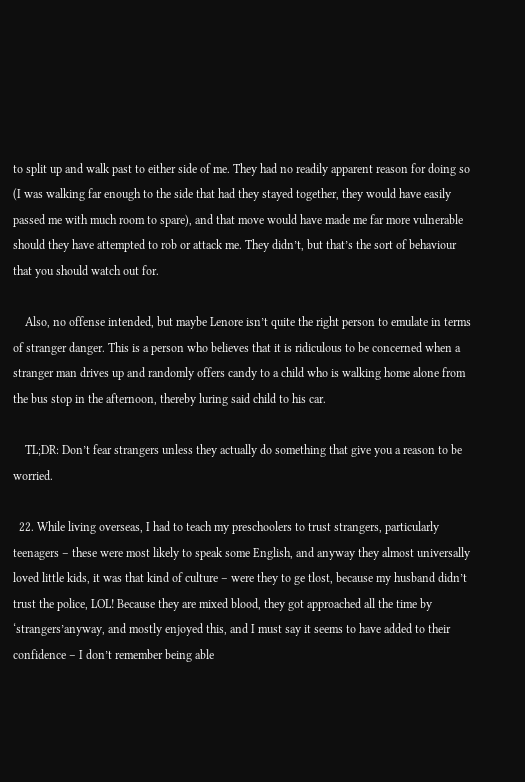to split up and walk past to either side of me. They had no readily apparent reason for doing so (I was walking far enough to the side that had they stayed together, they would have easily passed me with much room to spare), and that move would have made me far more vulnerable should they have attempted to rob or attack me. They didn’t, but that’s the sort of behaviour that you should watch out for.

    Also, no offense intended, but maybe Lenore isn’t quite the right person to emulate in terms of stranger danger. This is a person who believes that it is ridiculous to be concerned when a stranger man drives up and randomly offers candy to a child who is walking home alone from the bus stop in the afternoon, thereby luring said child to his car.

    TL;DR: Don’t fear strangers unless they actually do something that give you a reason to be worried.

  22. While living overseas, I had to teach my preschoolers to trust strangers, particularly teenagers – these were most likely to speak some English, and anyway they almost universally loved little kids, it was that kind of culture – were they to ge tlost, because my husband didn’t trust the police, LOL! Because they are mixed blood, they got approached all the time by ‘strangers’anyway, and mostly enjoyed this, and I must say it seems to have added to their confidence – I don’t remember being able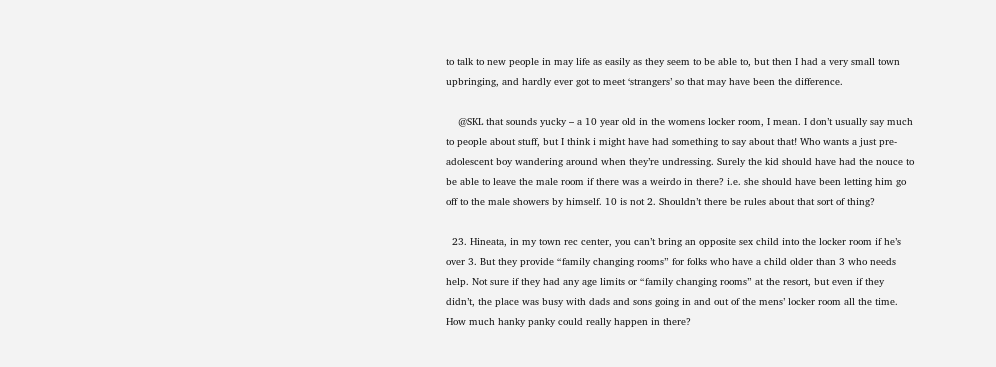to talk to new people in may life as easily as they seem to be able to, but then I had a very small town upbringing, and hardly ever got to meet ‘strangers’ so that may have been the difference.

    @SKL that sounds yucky – a 10 year old in the womens locker room, I mean. I don’t usually say much to people about stuff, but I think i might have had something to say about that! Who wants a just pre-adolescent boy wandering around when they’re undressing. Surely the kid should have had the nouce to be able to leave the male room if there was a weirdo in there? i.e. she should have been letting him go off to the male showers by himself. 10 is not 2. Shouldn’t there be rules about that sort of thing?

  23. Hineata, in my town rec center, you can’t bring an opposite sex child into the locker room if he’s over 3. But they provide “family changing rooms” for folks who have a child older than 3 who needs help. Not sure if they had any age limits or “family changing rooms” at the resort, but even if they didn’t, the place was busy with dads and sons going in and out of the mens’ locker room all the time. How much hanky panky could really happen in there?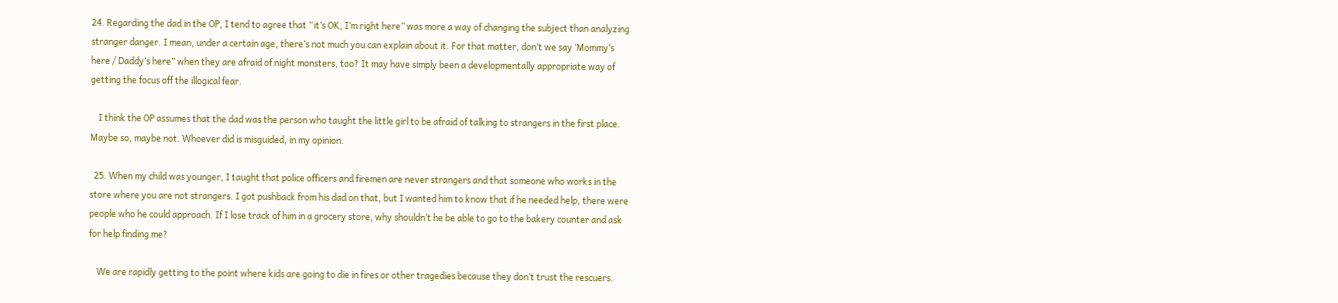24. Regarding the dad in the OP, I tend to agree that “it’s OK, I’m right here” was more a way of changing the subject than analyzing stranger danger. I mean, under a certain age, there’s not much you can explain about it. For that matter, don’t we say ‘Mommy’s here / Daddy’s here” when they are afraid of night monsters, too? It may have simply been a developmentally appropriate way of getting the focus off the illogical fear.

    I think the OP assumes that the dad was the person who taught the little girl to be afraid of talking to strangers in the first place. Maybe so, maybe not. Whoever did is misguided, in my opinion.

  25. When my child was younger, I taught that police officers and firemen are never strangers and that someone who works in the store where you are not strangers. I got pushback from his dad on that, but I wanted him to know that if he needed help, there were people who he could approach. If I lose track of him in a grocery store, why shouldn’t he be able to go to the bakery counter and ask for help finding me?

    We are rapidly getting to the point where kids are going to die in fires or other tragedies because they don’t trust the rescuers.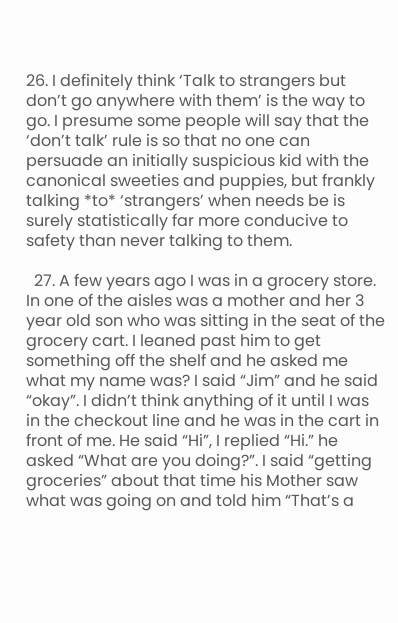26. I definitely think ‘Talk to strangers but don’t go anywhere with them’ is the way to go. I presume some people will say that the ‘don’t talk’ rule is so that no one can persuade an initially suspicious kid with the canonical sweeties and puppies, but frankly talking *to* ‘strangers’ when needs be is surely statistically far more conducive to safety than never talking to them.

  27. A few years ago I was in a grocery store. In one of the aisles was a mother and her 3 year old son who was sitting in the seat of the grocery cart. I leaned past him to get something off the shelf and he asked me what my name was? I said “Jim” and he said “okay”. I didn’t think anything of it until I was in the checkout line and he was in the cart in front of me. He said “Hi”, I replied “Hi.” he asked “What are you doing?”. I said “getting groceries” about that time his Mother saw what was going on and told him “That’s a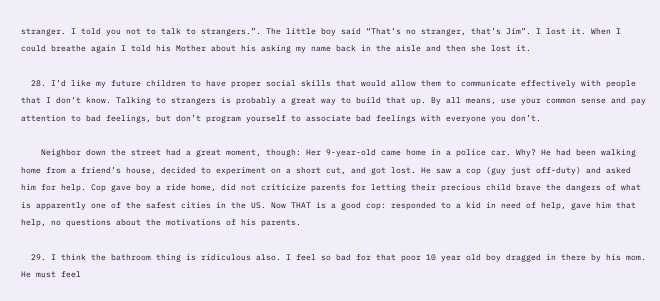stranger. I told you not to talk to strangers.”. The little boy said “That’s no stranger, that’s Jim”. I lost it. When I could breathe again I told his Mother about his asking my name back in the aisle and then she lost it.

  28. I’d like my future children to have proper social skills that would allow them to communicate effectively with people that I don’t know. Talking to strangers is probably a great way to build that up. By all means, use your common sense and pay attention to bad feelings, but don’t program yourself to associate bad feelings with everyone you don’t.

    Neighbor down the street had a great moment, though: Her 9-year-old came home in a police car. Why? He had been walking home from a friend’s house, decided to experiment on a short cut, and got lost. He saw a cop (guy just off-duty) and asked him for help. Cop gave boy a ride home, did not criticize parents for letting their precious child brave the dangers of what is apparently one of the safest cities in the US. Now THAT is a good cop: responded to a kid in need of help, gave him that help, no questions about the motivations of his parents.

  29. I think the bathroom thing is ridiculous also. I feel so bad for that poor 10 year old boy dragged in there by his mom. He must feel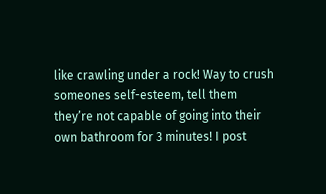like crawling under a rock! Way to crush someones self-esteem, tell them they’re not capable of going into their own bathroom for 3 minutes! I post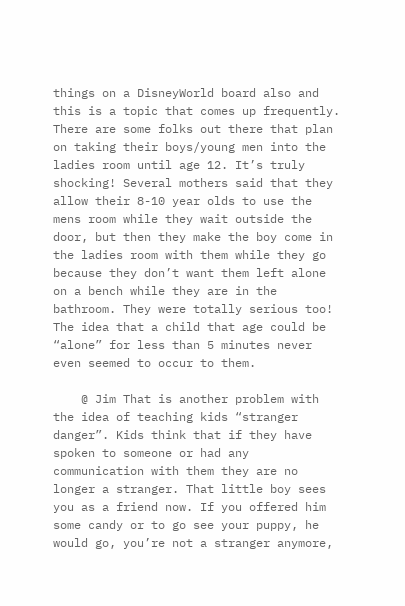things on a DisneyWorld board also and this is a topic that comes up frequently. There are some folks out there that plan on taking their boys/young men into the ladies room until age 12. It’s truly shocking! Several mothers said that they allow their 8-10 year olds to use the mens room while they wait outside the door, but then they make the boy come in the ladies room with them while they go because they don’t want them left alone on a bench while they are in the bathroom. They were totally serious too! The idea that a child that age could be “alone” for less than 5 minutes never even seemed to occur to them.

    @ Jim That is another problem with the idea of teaching kids “stranger danger”. Kids think that if they have spoken to someone or had any communication with them they are no longer a stranger. That little boy sees you as a friend now. If you offered him some candy or to go see your puppy, he would go, you’re not a stranger anymore,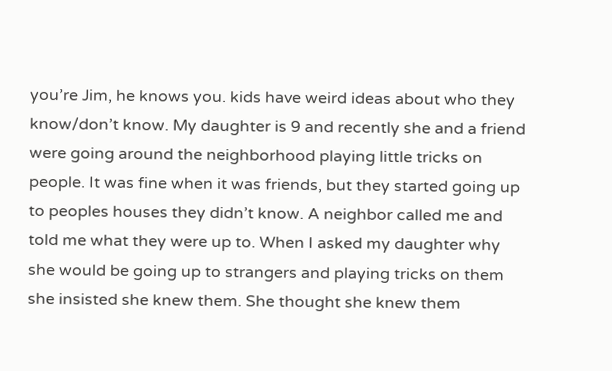you’re Jim, he knows you. kids have weird ideas about who they know/don’t know. My daughter is 9 and recently she and a friend were going around the neighborhood playing little tricks on people. It was fine when it was friends, but they started going up to peoples houses they didn’t know. A neighbor called me and told me what they were up to. When I asked my daughter why she would be going up to strangers and playing tricks on them she insisted she knew them. She thought she knew them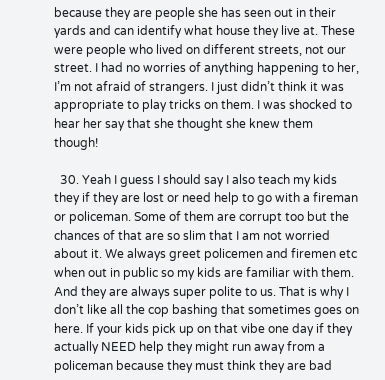because they are people she has seen out in their yards and can identify what house they live at. These were people who lived on different streets, not our street. I had no worries of anything happening to her, I’m not afraid of strangers. I just didn’t think it was appropriate to play tricks on them. I was shocked to hear her say that she thought she knew them though!

  30. Yeah I guess I should say I also teach my kids they if they are lost or need help to go with a fireman or policeman. Some of them are corrupt too but the chances of that are so slim that I am not worried about it. We always greet policemen and firemen etc when out in public so my kids are familiar with them. And they are always super polite to us. That is why I don’t like all the cop bashing that sometimes goes on here. If your kids pick up on that vibe one day if they actually NEED help they might run away from a policeman because they must think they are bad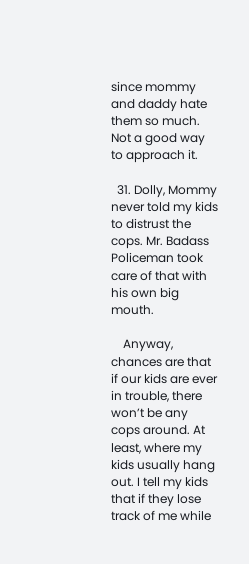since mommy and daddy hate them so much. Not a good way to approach it.

  31. Dolly, Mommy never told my kids to distrust the cops. Mr. Badass Policeman took care of that with his own big mouth.

    Anyway, chances are that if our kids are ever in trouble, there won’t be any cops around. At least, where my kids usually hang out. I tell my kids that if they lose track of me while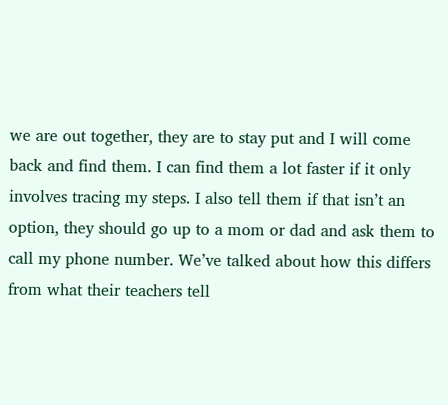we are out together, they are to stay put and I will come back and find them. I can find them a lot faster if it only involves tracing my steps. I also tell them if that isn’t an option, they should go up to a mom or dad and ask them to call my phone number. We’ve talked about how this differs from what their teachers tell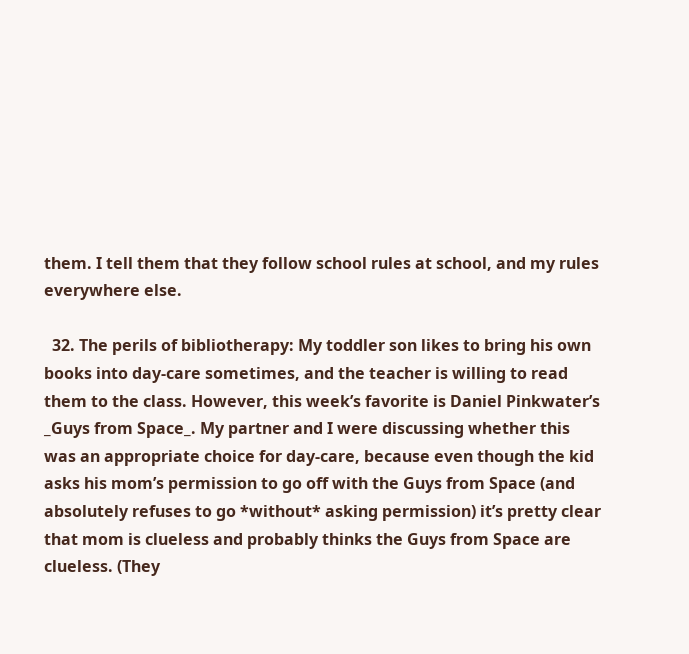them. I tell them that they follow school rules at school, and my rules everywhere else.

  32. The perils of bibliotherapy: My toddler son likes to bring his own books into day-care sometimes, and the teacher is willing to read them to the class. However, this week’s favorite is Daniel Pinkwater’s _Guys from Space_. My partner and I were discussing whether this was an appropriate choice for day-care, because even though the kid asks his mom’s permission to go off with the Guys from Space (and absolutely refuses to go *without* asking permission) it’s pretty clear that mom is clueless and probably thinks the Guys from Space are clueless. (They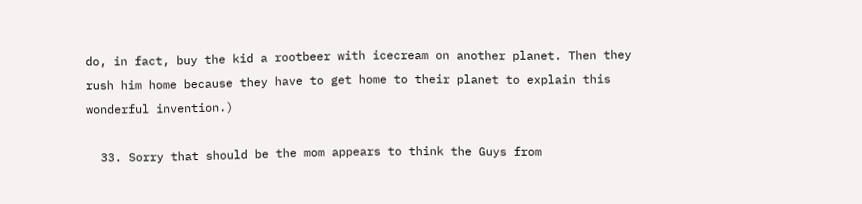do, in fact, buy the kid a rootbeer with icecream on another planet. Then they rush him home because they have to get home to their planet to explain this wonderful invention.)

  33. Sorry that should be the mom appears to think the Guys from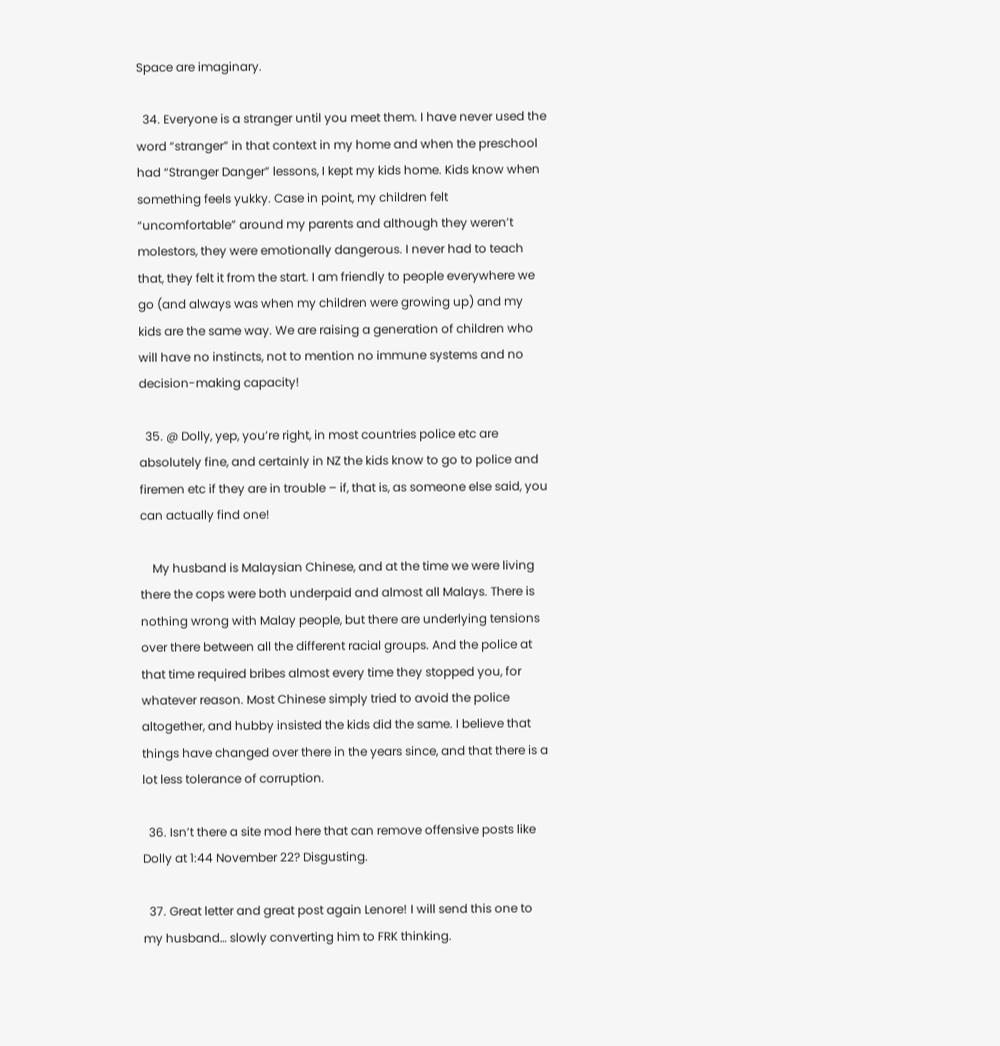Space are imaginary.

  34. Everyone is a stranger until you meet them. I have never used the word “stranger” in that context in my home and when the preschool had “Stranger Danger” lessons, I kept my kids home. Kids know when something feels yukky. Case in point, my children felt “uncomfortable” around my parents and although they weren’t molestors, they were emotionally dangerous. I never had to teach that, they felt it from the start. I am friendly to people everywhere we go (and always was when my children were growing up) and my kids are the same way. We are raising a generation of children who will have no instincts, not to mention no immune systems and no decision-making capacity!

  35. @ Dolly, yep, you’re right, in most countries police etc are absolutely fine, and certainly in NZ the kids know to go to police and firemen etc if they are in trouble – if, that is, as someone else said, you can actually find one!

    My husband is Malaysian Chinese, and at the time we were living there the cops were both underpaid and almost all Malays. There is nothing wrong with Malay people, but there are underlying tensions over there between all the different racial groups. And the police at that time required bribes almost every time they stopped you, for whatever reason. Most Chinese simply tried to avoid the police altogether, and hubby insisted the kids did the same. I believe that things have changed over there in the years since, and that there is a lot less tolerance of corruption.

  36. Isn’t there a site mod here that can remove offensive posts like Dolly at 1:44 November 22? Disgusting.

  37. Great letter and great post again Lenore! I will send this one to my husband… slowly converting him to FRK thinking.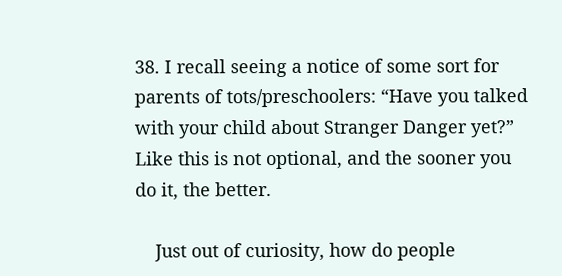38. I recall seeing a notice of some sort for parents of tots/preschoolers: “Have you talked with your child about Stranger Danger yet?” Like this is not optional, and the sooner you do it, the better.

    Just out of curiosity, how do people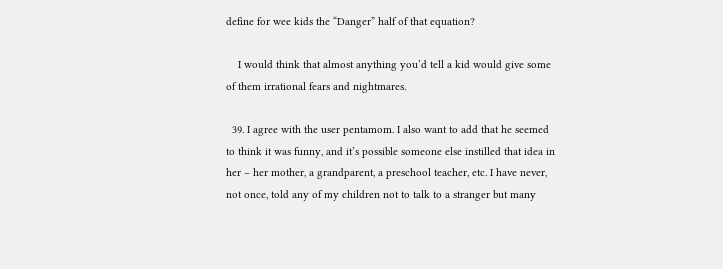define for wee kids the “Danger” half of that equation?

    I would think that almost anything you’d tell a kid would give some of them irrational fears and nightmares.

  39. I agree with the user pentamom. I also want to add that he seemed to think it was funny, and it’s possible someone else instilled that idea in her – her mother, a grandparent, a preschool teacher, etc. I have never, not once, told any of my children not to talk to a stranger but many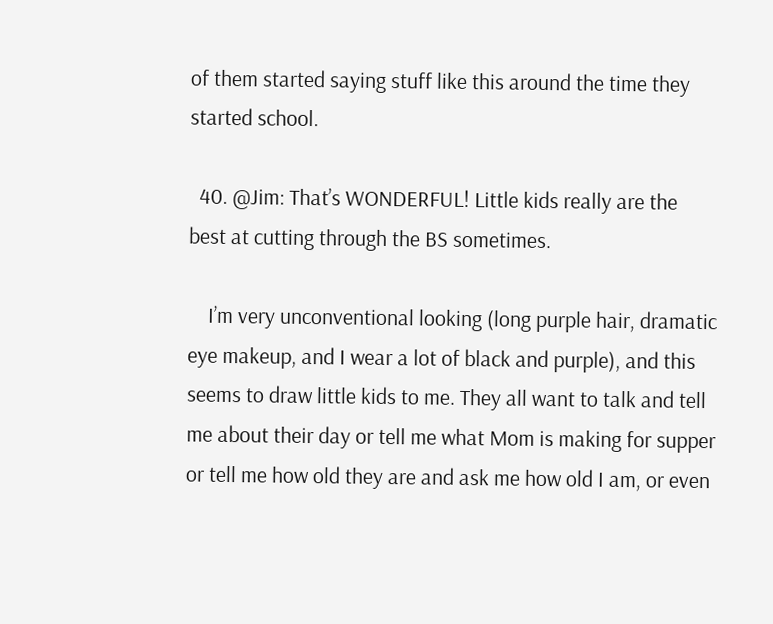of them started saying stuff like this around the time they started school.

  40. @Jim: That’s WONDERFUL! Little kids really are the best at cutting through the BS sometimes.

    I’m very unconventional looking (long purple hair, dramatic eye makeup, and I wear a lot of black and purple), and this seems to draw little kids to me. They all want to talk and tell me about their day or tell me what Mom is making for supper or tell me how old they are and ask me how old I am, or even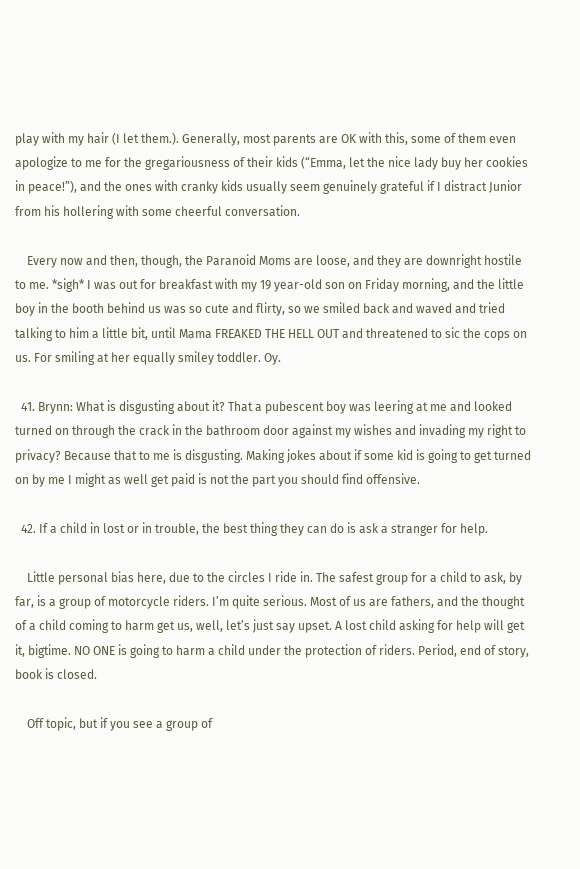play with my hair (I let them.). Generally, most parents are OK with this, some of them even apologize to me for the gregariousness of their kids (“Emma, let the nice lady buy her cookies in peace!”), and the ones with cranky kids usually seem genuinely grateful if I distract Junior from his hollering with some cheerful conversation.

    Every now and then, though, the Paranoid Moms are loose, and they are downright hostile to me. *sigh* I was out for breakfast with my 19 year-old son on Friday morning, and the little boy in the booth behind us was so cute and flirty, so we smiled back and waved and tried talking to him a little bit, until Mama FREAKED THE HELL OUT and threatened to sic the cops on us. For smiling at her equally smiley toddler. Oy.

  41. Brynn: What is disgusting about it? That a pubescent boy was leering at me and looked turned on through the crack in the bathroom door against my wishes and invading my right to privacy? Because that to me is disgusting. Making jokes about if some kid is going to get turned on by me I might as well get paid is not the part you should find offensive.

  42. If a child in lost or in trouble, the best thing they can do is ask a stranger for help.

    Little personal bias here, due to the circles I ride in. The safest group for a child to ask, by far, is a group of motorcycle riders. I’m quite serious. Most of us are fathers, and the thought of a child coming to harm get us, well, let’s just say upset. A lost child asking for help will get it, bigtime. NO ONE is going to harm a child under the protection of riders. Period, end of story, book is closed.

    Off topic, but if you see a group of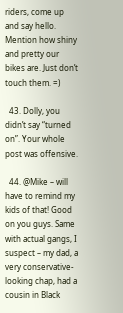riders, come up and say hello. Mention how shiny and pretty our bikes are. Just don’t touch them. =)

  43. Dolly, you didn’t say “turned on”. Your whole post was offensive.

  44. @Mike – will have to remind my kids of that! Good on you guys. Same with actual gangs, I suspect – my dad, a very conservative-looking chap, had a cousin in Black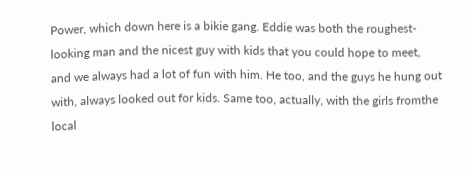Power, which down here is a bikie gang. Eddie was both the roughest-looking man and the nicest guy with kids that you could hope to meet, and we always had a lot of fun with him. He too, and the guys he hung out with, always looked out for kids. Same too, actually, with the girls fromthe local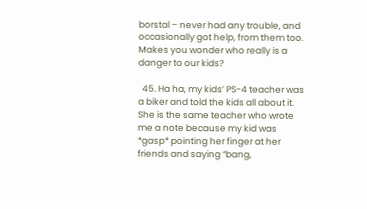borstal – never had any trouble, and occasionally got help, from them too. Makes you wonder who really is a danger to our kids?

  45. Ha ha, my kids’ PS-4 teacher was a biker and told the kids all about it. She is the same teacher who wrote me a note because my kid was *gasp* pointing her finger at her friends and saying “bang,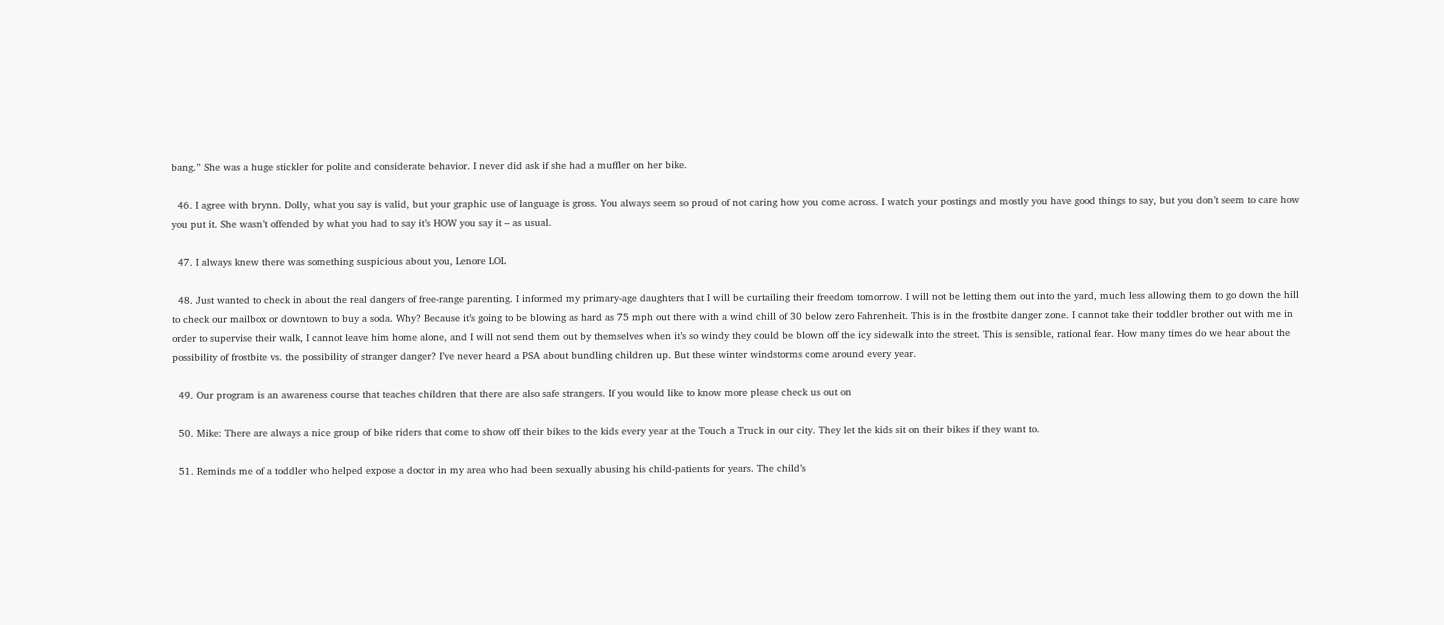bang.” She was a huge stickler for polite and considerate behavior. I never did ask if she had a muffler on her bike.

  46. I agree with brynn. Dolly, what you say is valid, but your graphic use of language is gross. You always seem so proud of not caring how you come across. I watch your postings and mostly you have good things to say, but you don’t seem to care how you put it. She wasn’t offended by what you had to say it’s HOW you say it – as usual.

  47. I always knew there was something suspicious about you, Lenore LOL

  48. Just wanted to check in about the real dangers of free-range parenting. I informed my primary-age daughters that I will be curtailing their freedom tomorrow. I will not be letting them out into the yard, much less allowing them to go down the hill to check our mailbox or downtown to buy a soda. Why? Because it’s going to be blowing as hard as 75 mph out there with a wind chill of 30 below zero Fahrenheit. This is in the frostbite danger zone. I cannot take their toddler brother out with me in order to supervise their walk, I cannot leave him home alone, and I will not send them out by themselves when it’s so windy they could be blown off the icy sidewalk into the street. This is sensible, rational fear. How many times do we hear about the possibility of frostbite vs. the possibility of stranger danger? I’ve never heard a PSA about bundling children up. But these winter windstorms come around every year.

  49. Our program is an awareness course that teaches children that there are also safe strangers. If you would like to know more please check us out on

  50. Mike: There are always a nice group of bike riders that come to show off their bikes to the kids every year at the Touch a Truck in our city. They let the kids sit on their bikes if they want to.

  51. Reminds me of a toddler who helped expose a doctor in my area who had been sexually abusing his child-patients for years. The child’s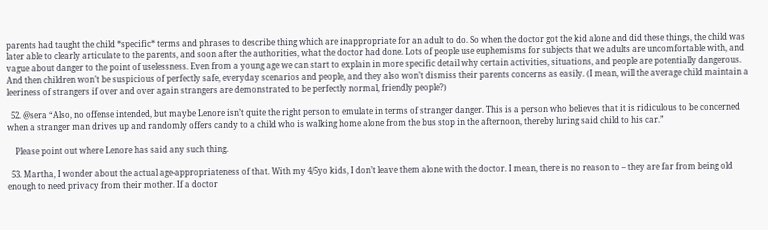parents had taught the child *specific* terms and phrases to describe thing which are inappropriate for an adult to do. So when the doctor got the kid alone and did these things, the child was later able to clearly articulate to the parents, and soon after the authorities, what the doctor had done. Lots of people use euphemisms for subjects that we adults are uncomfortable with, and vague about danger to the point of uselessness. Even from a young age we can start to explain in more specific detail why certain activities, situations, and people are potentially dangerous. And then children won’t be suspicious of perfectly safe, everyday scenarios and people, and they also won’t dismiss their parents concerns as easily. (I mean, will the average child maintain a leeriness of strangers if over and over again strangers are demonstrated to be perfectly normal, friendly people?)

  52. @sera “Also, no offense intended, but maybe Lenore isn’t quite the right person to emulate in terms of stranger danger. This is a person who believes that it is ridiculous to be concerned when a stranger man drives up and randomly offers candy to a child who is walking home alone from the bus stop in the afternoon, thereby luring said child to his car.”

    Please point out where Lenore has said any such thing.

  53. Martha, I wonder about the actual age-appropriateness of that. With my 4/5yo kids, I don’t leave them alone with the doctor. I mean, there is no reason to – they are far from being old enough to need privacy from their mother. If a doctor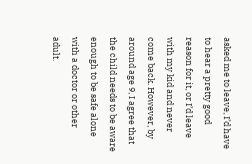asked me to leave, I’d have to hear a pretty good reason for it, or I’d leave with my kid and never come back. However, by around age 9, I agree that the child needs to be aware enough to be safe alone with a doctor or other adult.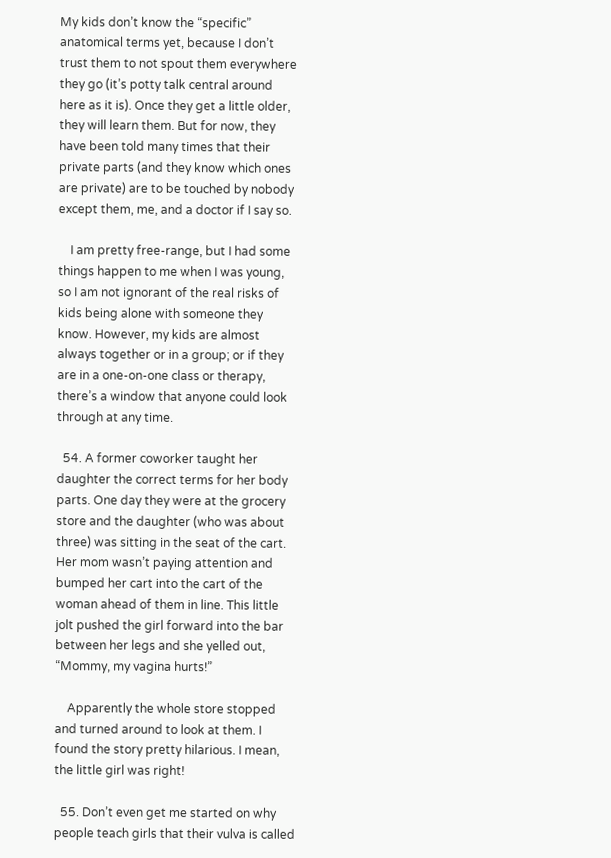My kids don’t know the “specific” anatomical terms yet, because I don’t trust them to not spout them everywhere they go (it’s potty talk central around here as it is). Once they get a little older, they will learn them. But for now, they have been told many times that their private parts (and they know which ones are private) are to be touched by nobody except them, me, and a doctor if I say so.

    I am pretty free-range, but I had some things happen to me when I was young, so I am not ignorant of the real risks of kids being alone with someone they know. However, my kids are almost always together or in a group; or if they are in a one-on-one class or therapy, there’s a window that anyone could look through at any time.

  54. A former coworker taught her daughter the correct terms for her body parts. One day they were at the grocery store and the daughter (who was about three) was sitting in the seat of the cart. Her mom wasn’t paying attention and bumped her cart into the cart of the woman ahead of them in line. This little jolt pushed the girl forward into the bar between her legs and she yelled out, “Mommy, my vagina hurts!”

    Apparently the whole store stopped and turned around to look at them. I found the story pretty hilarious. I mean, the little girl was right!

  55. Don’t even get me started on why people teach girls that their vulva is called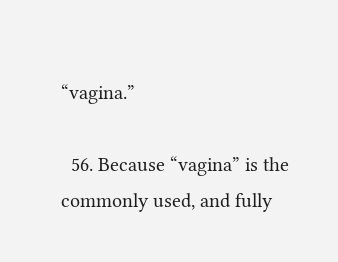“vagina.”

  56. Because “vagina” is the commonly used, and fully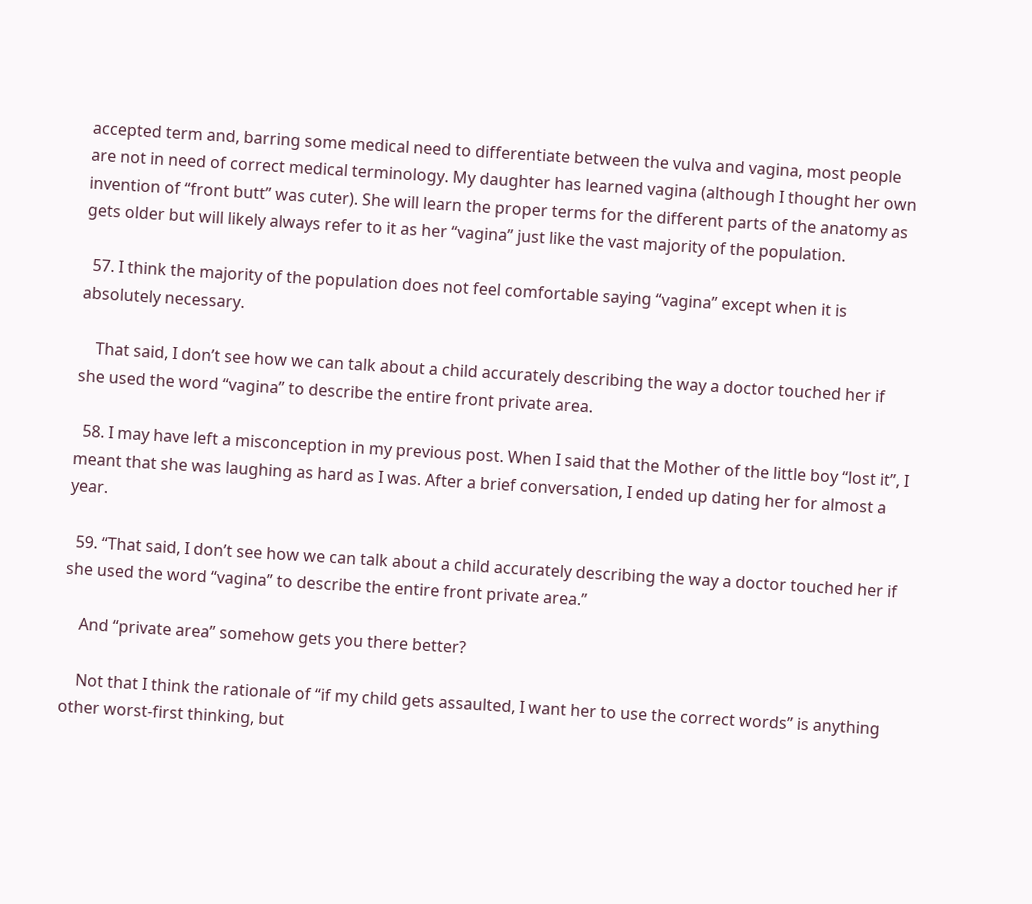accepted term and, barring some medical need to differentiate between the vulva and vagina, most people are not in need of correct medical terminology. My daughter has learned vagina (although I thought her own invention of “front butt” was cuter). She will learn the proper terms for the different parts of the anatomy as gets older but will likely always refer to it as her “vagina” just like the vast majority of the population.

  57. I think the majority of the population does not feel comfortable saying “vagina” except when it is absolutely necessary.

    That said, I don’t see how we can talk about a child accurately describing the way a doctor touched her if she used the word “vagina” to describe the entire front private area.

  58. I may have left a misconception in my previous post. When I said that the Mother of the little boy “lost it”, I meant that she was laughing as hard as I was. After a brief conversation, I ended up dating her for almost a year.

  59. “That said, I don’t see how we can talk about a child accurately describing the way a doctor touched her if she used the word “vagina” to describe the entire front private area.”

    And “private area” somehow gets you there better?

    Not that I think the rationale of “if my child gets assaulted, I want her to use the correct words” is anything other worst-first thinking, but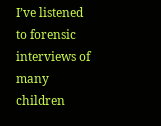I’ve listened to forensic interviews of many children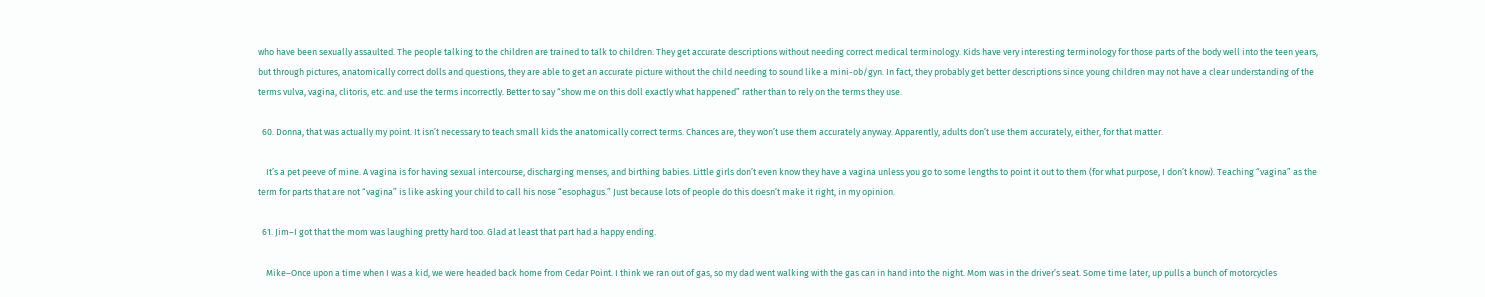who have been sexually assaulted. The people talking to the children are trained to talk to children. They get accurate descriptions without needing correct medical terminology. Kids have very interesting terminology for those parts of the body well into the teen years, but through pictures, anatomically correct dolls and questions, they are able to get an accurate picture without the child needing to sound like a mini-ob/gyn. In fact, they probably get better descriptions since young children may not have a clear understanding of the terms vulva, vagina, clitoris, etc. and use the terms incorrectly. Better to say “show me on this doll exactly what happened” rather than to rely on the terms they use.

  60. Donna, that was actually my point. It isn’t necessary to teach small kids the anatomically correct terms. Chances are, they won’t use them accurately anyway. Apparently, adults don’t use them accurately, either, for that matter.

    It’s a pet peeve of mine. A vagina is for having sexual intercourse, discharging menses, and birthing babies. Little girls don’t even know they have a vagina unless you go to some lengths to point it out to them (for what purpose, I don’t know). Teaching “vagina” as the term for parts that are not “vagina” is like asking your child to call his nose “esophagus.” Just because lots of people do this doesn’t make it right, in my opinion.

  61. Jim–I got that the mom was laughing pretty hard too. Glad at least that part had a happy ending.

    Mike–Once upon a time when I was a kid, we were headed back home from Cedar Point. I think we ran out of gas, so my dad went walking with the gas can in hand into the night. Mom was in the driver’s seat. Some time later, up pulls a bunch of motorcycles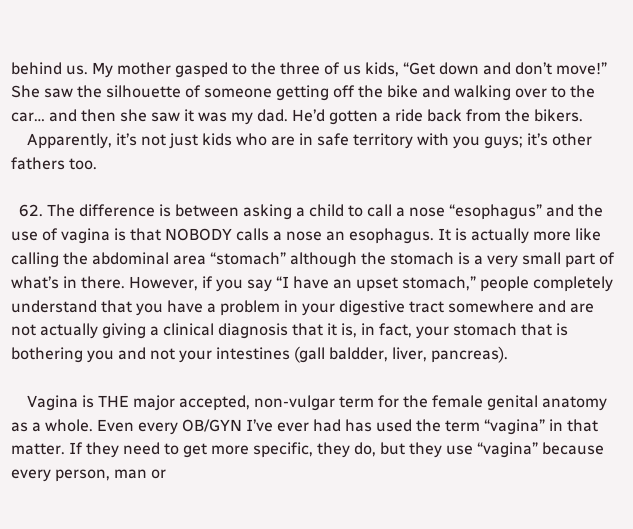behind us. My mother gasped to the three of us kids, “Get down and don’t move!” She saw the silhouette of someone getting off the bike and walking over to the car… and then she saw it was my dad. He’d gotten a ride back from the bikers.
    Apparently, it’s not just kids who are in safe territory with you guys; it’s other fathers too.

  62. The difference is between asking a child to call a nose “esophagus” and the use of vagina is that NOBODY calls a nose an esophagus. It is actually more like calling the abdominal area “stomach” although the stomach is a very small part of what’s in there. However, if you say “I have an upset stomach,” people completely understand that you have a problem in your digestive tract somewhere and are not actually giving a clinical diagnosis that it is, in fact, your stomach that is bothering you and not your intestines (gall baldder, liver, pancreas).

    Vagina is THE major accepted, non-vulgar term for the female genital anatomy as a whole. Even every OB/GYN I’ve ever had has used the term “vagina” in that matter. If they need to get more specific, they do, but they use “vagina” because every person, man or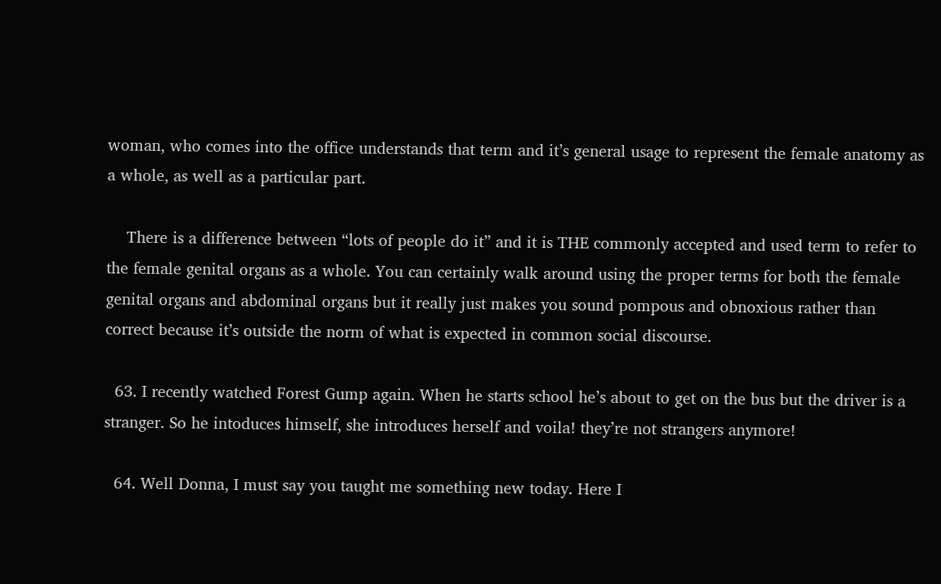woman, who comes into the office understands that term and it’s general usage to represent the female anatomy as a whole, as well as a particular part.

    There is a difference between “lots of people do it” and it is THE commonly accepted and used term to refer to the female genital organs as a whole. You can certainly walk around using the proper terms for both the female genital organs and abdominal organs but it really just makes you sound pompous and obnoxious rather than correct because it’s outside the norm of what is expected in common social discourse.

  63. I recently watched Forest Gump again. When he starts school he’s about to get on the bus but the driver is a stranger. So he intoduces himself, she introduces herself and voila! they’re not strangers anymore!

  64. Well Donna, I must say you taught me something new today. Here I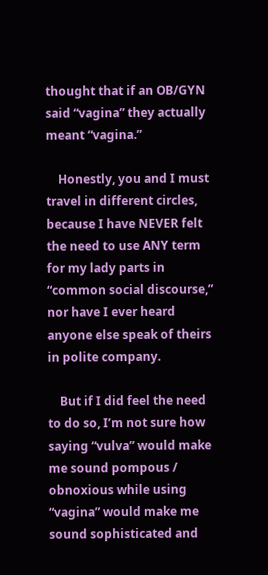thought that if an OB/GYN said “vagina” they actually meant “vagina.”

    Honestly, you and I must travel in different circles, because I have NEVER felt the need to use ANY term for my lady parts in “common social discourse,” nor have I ever heard anyone else speak of theirs in polite company.

    But if I did feel the need to do so, I’m not sure how saying “vulva” would make me sound pompous / obnoxious while using “vagina” would make me sound sophisticated and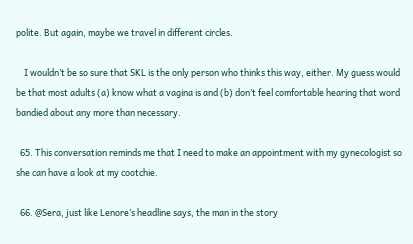polite. But again, maybe we travel in different circles.

    I wouldn’t be so sure that SKL is the only person who thinks this way, either. My guess would be that most adults (a) know what a vagina is and (b) don’t feel comfortable hearing that word bandied about any more than necessary.

  65. This conversation reminds me that I need to make an appointment with my gynecologist so she can have a look at my cootchie.

  66. @Sera, just like Lenore’s headline says, the man in the story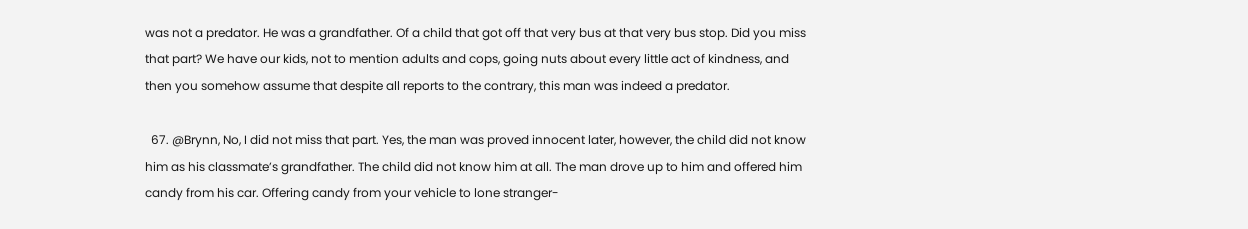was not a predator. He was a grandfather. Of a child that got off that very bus at that very bus stop. Did you miss that part? We have our kids, not to mention adults and cops, going nuts about every little act of kindness, and then you somehow assume that despite all reports to the contrary, this man was indeed a predator.

  67. @Brynn, No, I did not miss that part. Yes, the man was proved innocent later, however, the child did not know him as his classmate’s grandfather. The child did not know him at all. The man drove up to him and offered him candy from his car. Offering candy from your vehicle to lone stranger-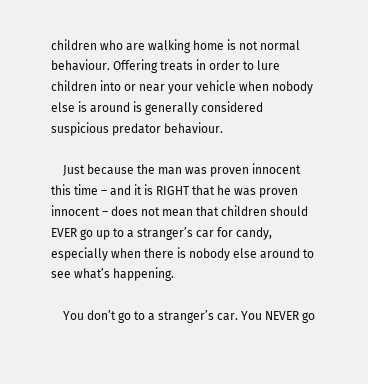children who are walking home is not normal behaviour. Offering treats in order to lure children into or near your vehicle when nobody else is around is generally considered suspicious predator behaviour.

    Just because the man was proven innocent this time – and it is RIGHT that he was proven innocent – does not mean that children should EVER go up to a stranger’s car for candy, especially when there is nobody else around to see what’s happening.

    You don’t go to a stranger’s car. You NEVER go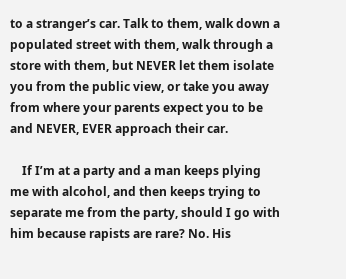to a stranger’s car. Talk to them, walk down a populated street with them, walk through a store with them, but NEVER let them isolate you from the public view, or take you away from where your parents expect you to be and NEVER, EVER approach their car.

    If I’m at a party and a man keeps plying me with alcohol, and then keeps trying to separate me from the party, should I go with him because rapists are rare? No. His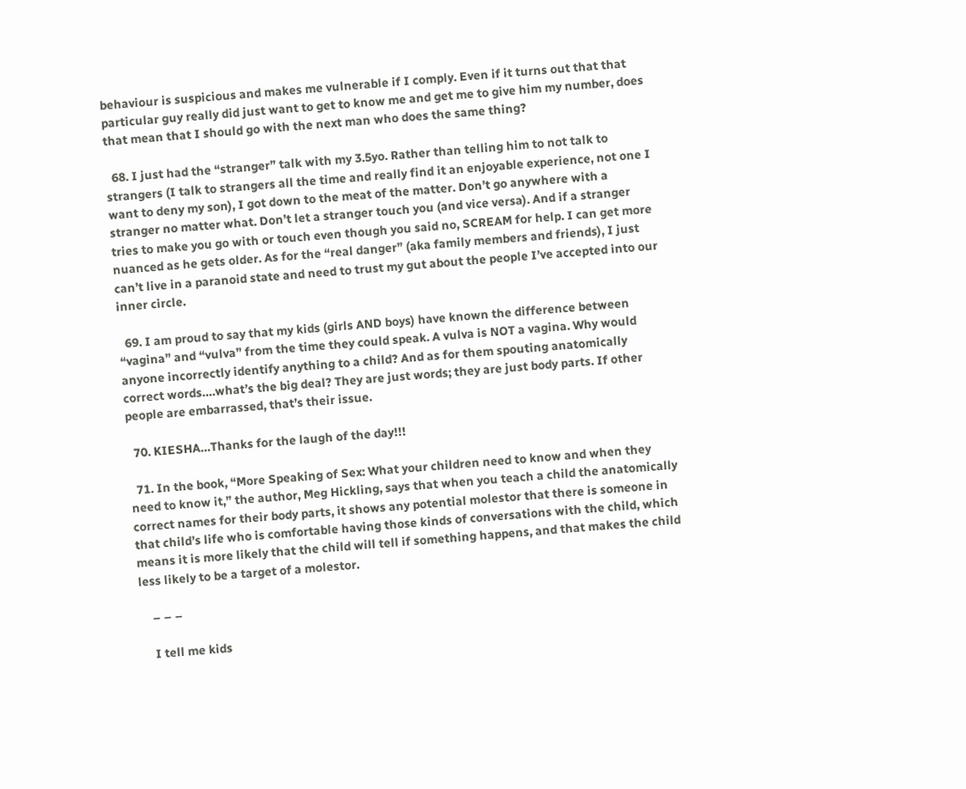behaviour is suspicious and makes me vulnerable if I comply. Even if it turns out that that particular guy really did just want to get to know me and get me to give him my number, does that mean that I should go with the next man who does the same thing?

  68. I just had the “stranger” talk with my 3.5yo. Rather than telling him to not talk to strangers (I talk to strangers all the time and really find it an enjoyable experience, not one I want to deny my son), I got down to the meat of the matter. Don’t go anywhere with a stranger no matter what. Don’t let a stranger touch you (and vice versa). And if a stranger tries to make you go with or touch even though you said no, SCREAM for help. I can get more nuanced as he gets older. As for the “real danger” (aka family members and friends), I just can’t live in a paranoid state and need to trust my gut about the people I’ve accepted into our inner circle.

  69. I am proud to say that my kids (girls AND boys) have known the difference between “vagina” and “vulva” from the time they could speak. A vulva is NOT a vagina. Why would anyone incorrectly identify anything to a child? And as for them spouting anatomically correct words….what’s the big deal? They are just words; they are just body parts. If other people are embarrassed, that’s their issue.

  70. KIESHA…Thanks for the laugh of the day!!!

  71. In the book, “More Speaking of Sex: What your children need to know and when they need to know it,” the author, Meg Hickling, says that when you teach a child the anatomically correct names for their body parts, it shows any potential molestor that there is someone in that child’s life who is comfortable having those kinds of conversations with the child, which means it is more likely that the child will tell if something happens, and that makes the child less likely to be a target of a molestor.

    – – –

    I tell me kids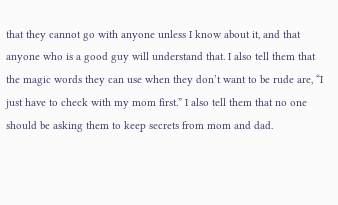that they cannot go with anyone unless I know about it, and that anyone who is a good guy will understand that. I also tell them that the magic words they can use when they don’t want to be rude are, “I just have to check with my mom first.” I also tell them that no one should be asking them to keep secrets from mom and dad.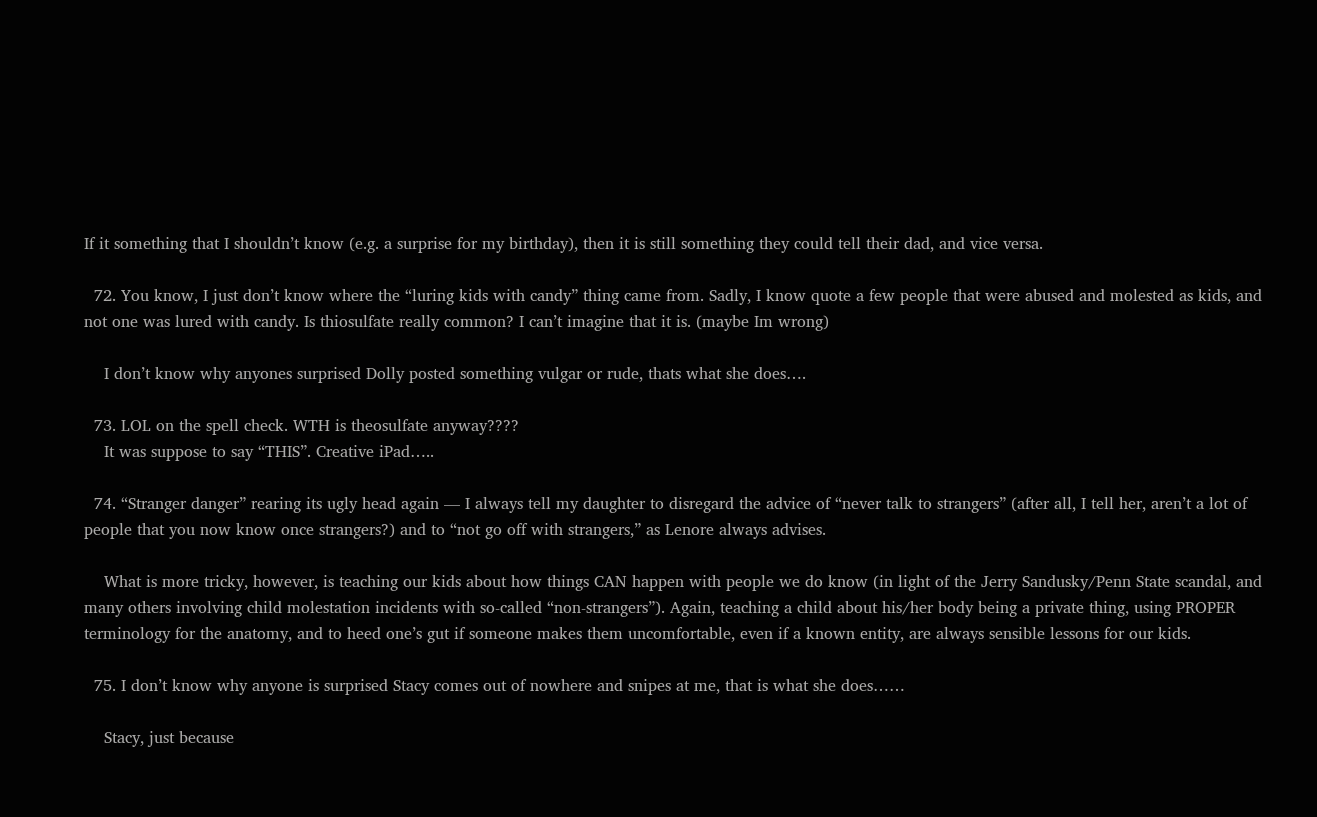If it something that I shouldn’t know (e.g. a surprise for my birthday), then it is still something they could tell their dad, and vice versa.

  72. You know, I just don’t know where the “luring kids with candy” thing came from. Sadly, I know quote a few people that were abused and molested as kids, and not one was lured with candy. Is thiosulfate really common? I can’t imagine that it is. (maybe Im wrong)

    I don’t know why anyones surprised Dolly posted something vulgar or rude, thats what she does….

  73. LOL on the spell check. WTH is theosulfate anyway????
    It was suppose to say “THIS”. Creative iPad…..

  74. “Stranger danger” rearing its ugly head again — I always tell my daughter to disregard the advice of “never talk to strangers” (after all, I tell her, aren’t a lot of people that you now know once strangers?) and to “not go off with strangers,” as Lenore always advises.

    What is more tricky, however, is teaching our kids about how things CAN happen with people we do know (in light of the Jerry Sandusky/Penn State scandal, and many others involving child molestation incidents with so-called “non-strangers”). Again, teaching a child about his/her body being a private thing, using PROPER terminology for the anatomy, and to heed one’s gut if someone makes them uncomfortable, even if a known entity, are always sensible lessons for our kids.

  75. I don’t know why anyone is surprised Stacy comes out of nowhere and snipes at me, that is what she does……

    Stacy, just because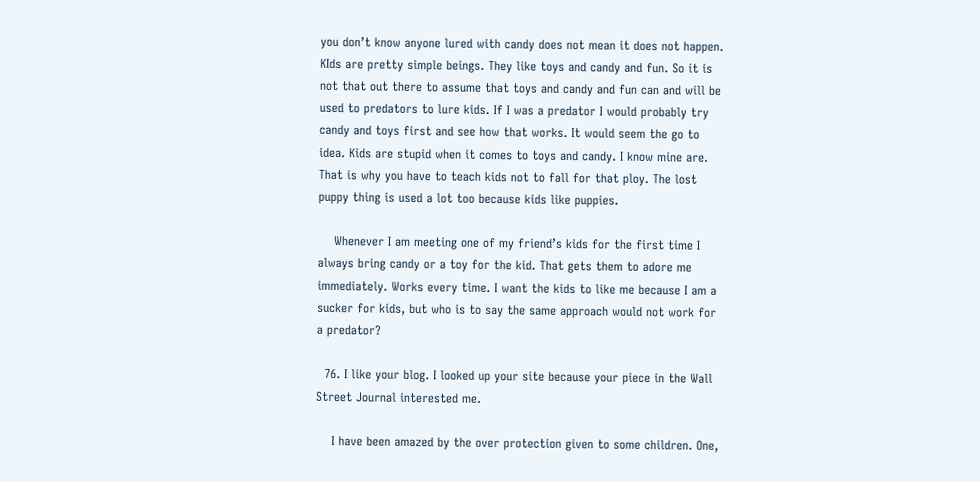you don’t know anyone lured with candy does not mean it does not happen. KIds are pretty simple beings. They like toys and candy and fun. So it is not that out there to assume that toys and candy and fun can and will be used to predators to lure kids. If I was a predator I would probably try candy and toys first and see how that works. It would seem the go to idea. Kids are stupid when it comes to toys and candy. I know mine are. That is why you have to teach kids not to fall for that ploy. The lost puppy thing is used a lot too because kids like puppies.

    Whenever I am meeting one of my friend’s kids for the first time I always bring candy or a toy for the kid. That gets them to adore me immediately. Works every time. I want the kids to like me because I am a sucker for kids, but who is to say the same approach would not work for a predator?

  76. I like your blog. I looked up your site because your piece in the Wall Street Journal interested me.

    I have been amazed by the over protection given to some children. One,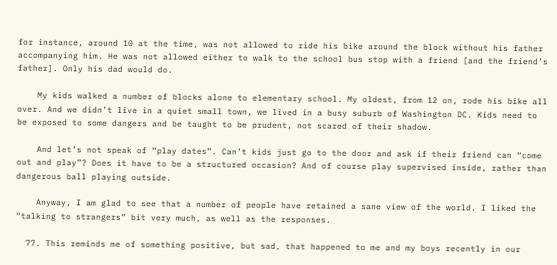for instance, around 10 at the time, was not allowed to ride his bike around the block without his father accompanying him. He was not allowed either to walk to the school bus stop with a friend [and the friend’s father]. Only his dad would do.

    My kids walked a number of blocks alone to elementary school. My oldest, from 12 on, rode his bike all over. And we didn’t live in a quiet small town, we lived in a busy suburb of Washington DC. Kids need to be exposed to some dangers and be taught to be prudent, not scared of their shadow.

    And let’s not speak of “play dates”. Can’t kids just go to the door and ask if their friend can “come out and play”? Does it have to be a structured occasion? And of course play supervised inside, rather than dangerous ball playing outside.

    Anyway, I am glad to see that a number of people have retained a sane view of the world. I liked the “talking to strangers” bit very much, as well as the responses.

  77. This reminds me of something positive, but sad, that happened to me and my boys recently in our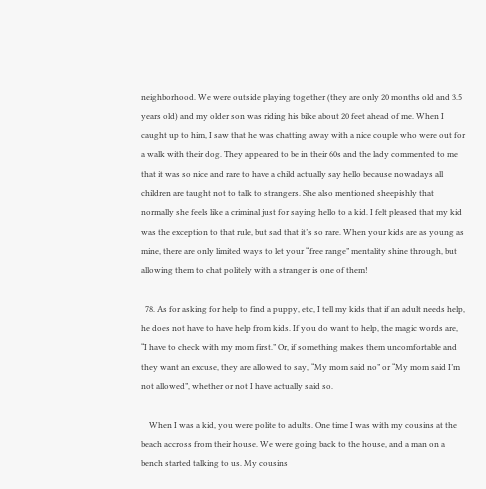neighborhood. We were outside playing together (they are only 20 months old and 3.5 years old) and my older son was riding his bike about 20 feet ahead of me. When I caught up to him, I saw that he was chatting away with a nice couple who were out for a walk with their dog. They appeared to be in their 60s and the lady commented to me that it was so nice and rare to have a child actually say hello because nowadays all children are taught not to talk to strangers. She also mentioned sheepishly that normally she feels like a criminal just for saying hello to a kid. I felt pleased that my kid was the exception to that rule, but sad that it’s so rare. When your kids are as young as mine, there are only limited ways to let your “free range” mentality shine through, but allowing them to chat politely with a stranger is one of them!

  78. As for asking for help to find a puppy, etc, I tell my kids that if an adult needs help, he does not have to have help from kids. If you do want to help, the magic words are, “I have to check with my mom first.” Or, if something makes them uncomfortable and they want an excuse, they are allowed to say, “My mom said no” or “My mom said I’m not allowed”, whether or not I have actually said so.

    When I was a kid, you were polite to adults. One time I was with my cousins at the beach accross from their house. We were going back to the house, and a man on a bench started talking to us. My cousins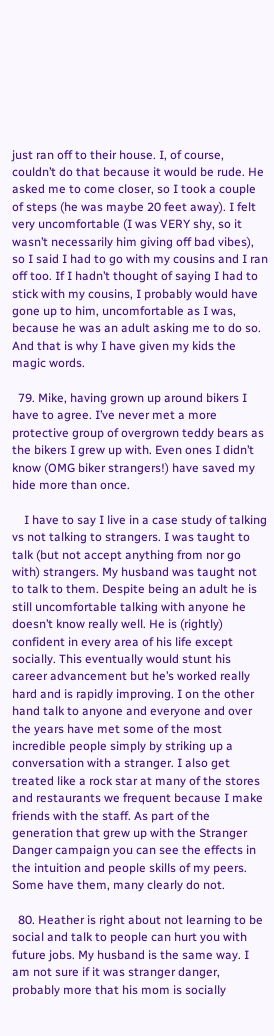just ran off to their house. I, of course, couldn’t do that because it would be rude. He asked me to come closer, so I took a couple of steps (he was maybe 20 feet away). I felt very uncomfortable (I was VERY shy, so it wasn’t necessarily him giving off bad vibes), so I said I had to go with my cousins and I ran off too. If I hadn’t thought of saying I had to stick with my cousins, I probably would have gone up to him, uncomfortable as I was, because he was an adult asking me to do so. And that is why I have given my kids the magic words.

  79. Mike, having grown up around bikers I have to agree. I’ve never met a more protective group of overgrown teddy bears as the bikers I grew up with. Even ones I didn’t know (OMG biker strangers!) have saved my hide more than once.

    I have to say I live in a case study of talking vs not talking to strangers. I was taught to talk (but not accept anything from nor go with) strangers. My husband was taught not to talk to them. Despite being an adult he is still uncomfortable talking with anyone he doesn’t know really well. He is (rightly) confident in every area of his life except socially. This eventually would stunt his career advancement but he’s worked really hard and is rapidly improving. I on the other hand talk to anyone and everyone and over the years have met some of the most incredible people simply by striking up a conversation with a stranger. I also get treated like a rock star at many of the stores and restaurants we frequent because I make friends with the staff. As part of the generation that grew up with the Stranger Danger campaign you can see the effects in the intuition and people skills of my peers. Some have them, many clearly do not.

  80. Heather is right about not learning to be social and talk to people can hurt you with future jobs. My husband is the same way. I am not sure if it was stranger danger, probably more that his mom is socially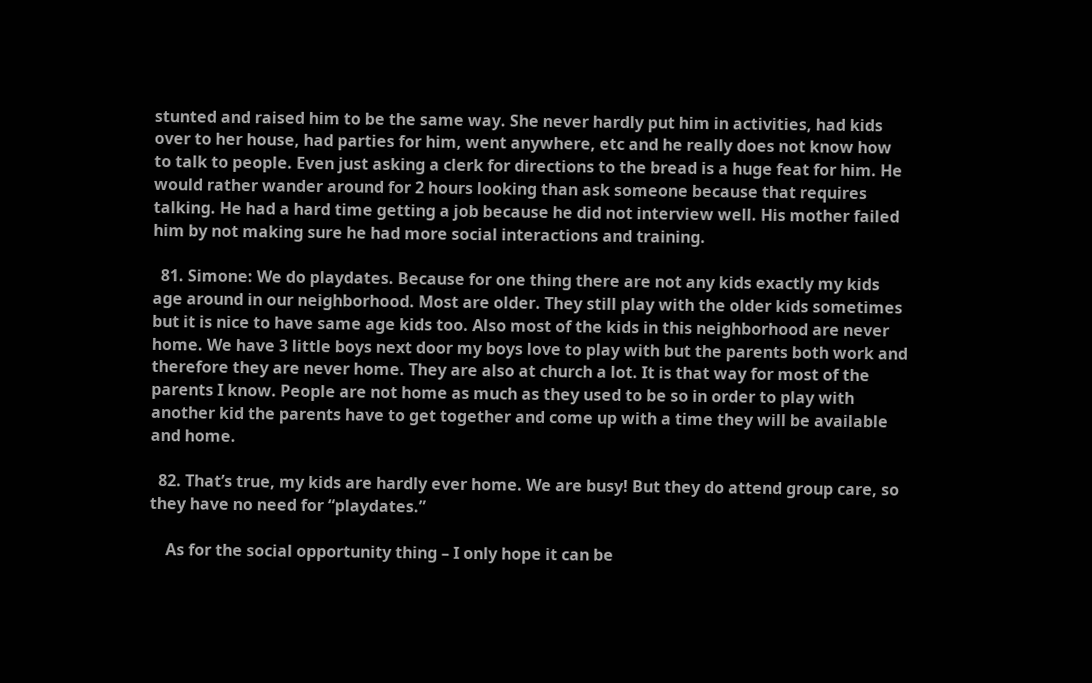stunted and raised him to be the same way. She never hardly put him in activities, had kids over to her house, had parties for him, went anywhere, etc and he really does not know how to talk to people. Even just asking a clerk for directions to the bread is a huge feat for him. He would rather wander around for 2 hours looking than ask someone because that requires talking. He had a hard time getting a job because he did not interview well. His mother failed him by not making sure he had more social interactions and training.

  81. Simone: We do playdates. Because for one thing there are not any kids exactly my kids age around in our neighborhood. Most are older. They still play with the older kids sometimes but it is nice to have same age kids too. Also most of the kids in this neighborhood are never home. We have 3 little boys next door my boys love to play with but the parents both work and therefore they are never home. They are also at church a lot. It is that way for most of the parents I know. People are not home as much as they used to be so in order to play with another kid the parents have to get together and come up with a time they will be available and home.

  82. That’s true, my kids are hardly ever home. We are busy! But they do attend group care, so they have no need for “playdates.”

    As for the social opportunity thing – I only hope it can be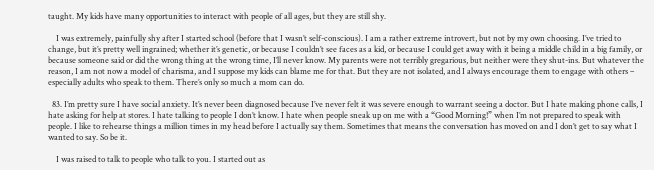taught. My kids have many opportunities to interact with people of all ages, but they are still shy.

    I was extremely, painfully shy after I started school (before that I wasn’t self-conscious). I am a rather extreme introvert, but not by my own choosing. I’ve tried to change, but it’s pretty well ingrained; whether it’s genetic, or because I couldn’t see faces as a kid, or because I could get away with it being a middle child in a big family, or because someone said or did the wrong thing at the wrong time, I’ll never know. My parents were not terribly gregarious, but neither were they shut-ins. But whatever the reason, I am not now a model of charisma, and I suppose my kids can blame me for that. But they are not isolated, and I always encourage them to engage with others – especially adults who speak to them. There’s only so much a mom can do.

  83. I’m pretty sure I have social anxiety. It’s never been diagnosed because I’ve never felt it was severe enough to warrant seeing a doctor. But I hate making phone calls, I hate asking for help at stores. I hate talking to people I don’t know. I hate when people sneak up on me with a “Good Morning!” when I’m not prepared to speak with people. I like to rehearse things a million times in my head before I actually say them. Sometimes that means the conversation has moved on and I don’t get to say what I wanted to say. So be it.

    I was raised to talk to people who talk to you. I started out as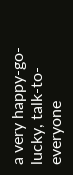a very happy-go-lucky, talk-to-everyone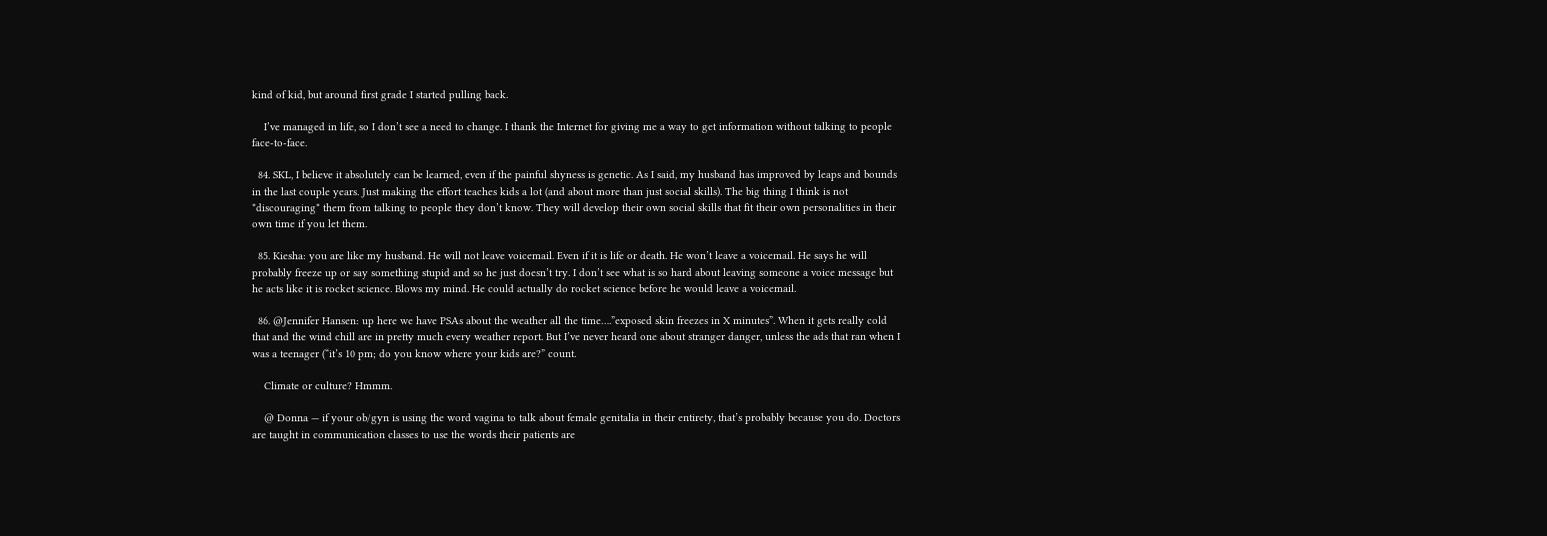kind of kid, but around first grade I started pulling back.

    I’ve managed in life, so I don’t see a need to change. I thank the Internet for giving me a way to get information without talking to people face-to-face.

  84. SKL, I believe it absolutely can be learned, even if the painful shyness is genetic. As I said, my husband has improved by leaps and bounds in the last couple years. Just making the effort teaches kids a lot (and about more than just social skills). The big thing I think is not *discouraging* them from talking to people they don’t know. They will develop their own social skills that fit their own personalities in their own time if you let them.

  85. Kiesha: you are like my husband. He will not leave voicemail. Even if it is life or death. He won’t leave a voicemail. He says he will probably freeze up or say something stupid and so he just doesn’t try. I don’t see what is so hard about leaving someone a voice message but he acts like it is rocket science. Blows my mind. He could actually do rocket science before he would leave a voicemail.

  86. @Jennifer Hansen: up here we have PSAs about the weather all the time….”exposed skin freezes in X minutes”. When it gets really cold that and the wind chill are in pretty much every weather report. But I’ve never heard one about stranger danger, unless the ads that ran when I was a teenager (“it’s 10 pm; do you know where your kids are?” count.

    Climate or culture? Hmmm.

    @ Donna — if your ob/gyn is using the word vagina to talk about female genitalia in their entirety, that’s probably because you do. Doctors are taught in communication classes to use the words their patients are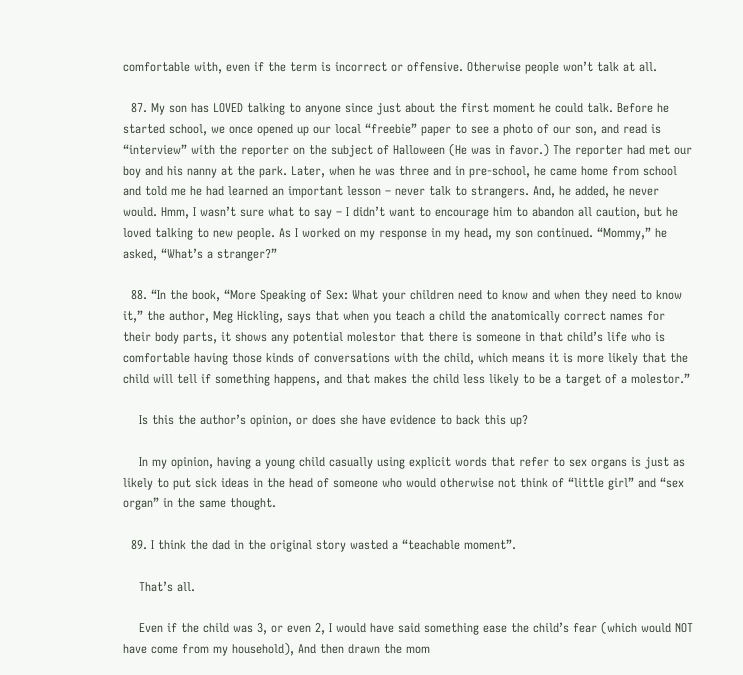comfortable with, even if the term is incorrect or offensive. Otherwise people won’t talk at all.

  87. My son has LOVED talking to anyone since just about the first moment he could talk. Before he started school, we once opened up our local “freebie” paper to see a photo of our son, and read is “interview” with the reporter on the subject of Halloween (He was in favor.) The reporter had met our boy and his nanny at the park. Later, when he was three and in pre-school, he came home from school and told me he had learned an important lesson – never talk to strangers. And, he added, he never would. Hmm, I wasn’t sure what to say – I didn’t want to encourage him to abandon all caution, but he loved talking to new people. As I worked on my response in my head, my son continued. “Mommy,” he asked, “What’s a stranger?”

  88. “In the book, “More Speaking of Sex: What your children need to know and when they need to know it,” the author, Meg Hickling, says that when you teach a child the anatomically correct names for their body parts, it shows any potential molestor that there is someone in that child’s life who is comfortable having those kinds of conversations with the child, which means it is more likely that the child will tell if something happens, and that makes the child less likely to be a target of a molestor.”

    Is this the author’s opinion, or does she have evidence to back this up?

    In my opinion, having a young child casually using explicit words that refer to sex organs is just as likely to put sick ideas in the head of someone who would otherwise not think of “little girl” and “sex organ” in the same thought.

  89. I think the dad in the original story wasted a “teachable moment”.

    That’s all.

    Even if the child was 3, or even 2, I would have said something ease the child’s fear (which would NOT have come from my household), And then drawn the mom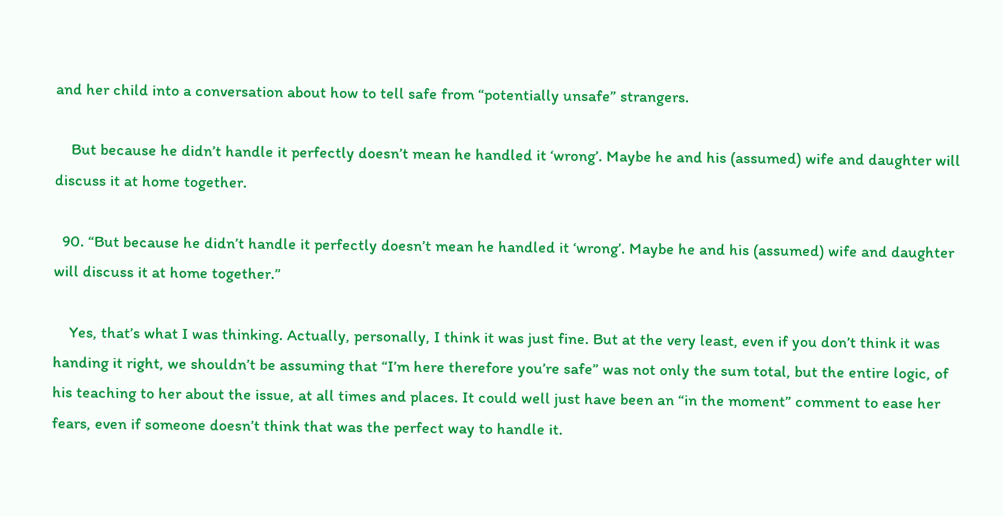and her child into a conversation about how to tell safe from “potentially unsafe” strangers.

    But because he didn’t handle it perfectly doesn’t mean he handled it ‘wrong’. Maybe he and his (assumed) wife and daughter will discuss it at home together.

  90. “But because he didn’t handle it perfectly doesn’t mean he handled it ‘wrong’. Maybe he and his (assumed) wife and daughter will discuss it at home together.”

    Yes, that’s what I was thinking. Actually, personally, I think it was just fine. But at the very least, even if you don’t think it was handing it right, we shouldn’t be assuming that “I’m here therefore you’re safe” was not only the sum total, but the entire logic, of his teaching to her about the issue, at all times and places. It could well just have been an “in the moment” comment to ease her fears, even if someone doesn’t think that was the perfect way to handle it.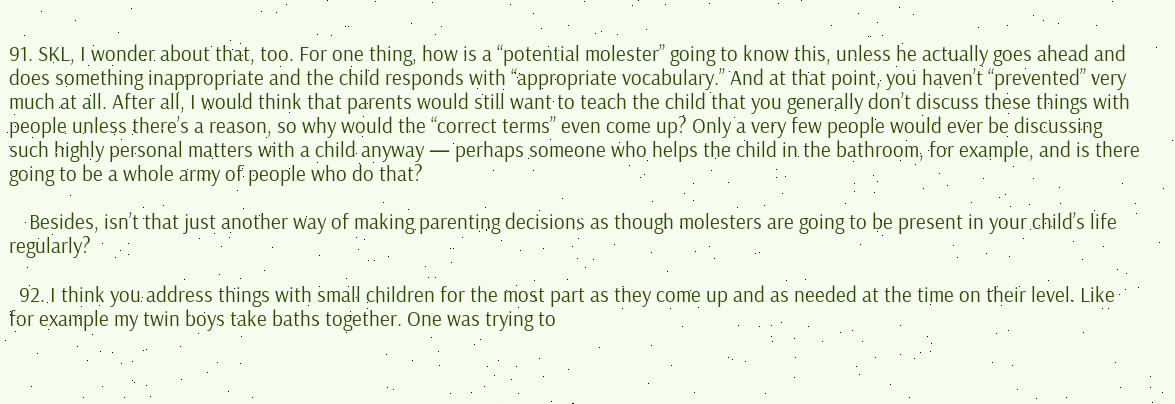91. SKL, I wonder about that, too. For one thing, how is a “potential molester” going to know this, unless he actually goes ahead and does something inappropriate and the child responds with “appropriate vocabulary.” And at that point, you haven’t “prevented” very much at all. After all, I would think that parents would still want to teach the child that you generally don’t discuss these things with people unless there’s a reason, so why would the “correct terms” even come up? Only a very few people would ever be discussing such highly personal matters with a child anyway — perhaps someone who helps the child in the bathroom, for example, and is there going to be a whole army of people who do that?

    Besides, isn’t that just another way of making parenting decisions as though molesters are going to be present in your child’s life regularly?

  92. I think you address things with small children for the most part as they come up and as needed at the time on their level. Like for example my twin boys take baths together. One was trying to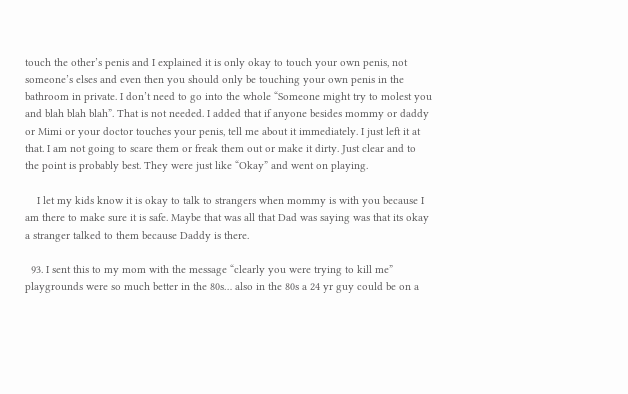touch the other’s penis and I explained it is only okay to touch your own penis, not someone’s elses and even then you should only be touching your own penis in the bathroom in private. I don’t need to go into the whole “Someone might try to molest you and blah blah blah”. That is not needed. I added that if anyone besides mommy or daddy or Mimi or your doctor touches your penis, tell me about it immediately. I just left it at that. I am not going to scare them or freak them out or make it dirty. Just clear and to the point is probably best. They were just like “Okay” and went on playing.

    I let my kids know it is okay to talk to strangers when mommy is with you because I am there to make sure it is safe. Maybe that was all that Dad was saying was that its okay a stranger talked to them because Daddy is there.

  93. I sent this to my mom with the message “clearly you were trying to kill me” playgrounds were so much better in the 80s… also in the 80s a 24 yr guy could be on a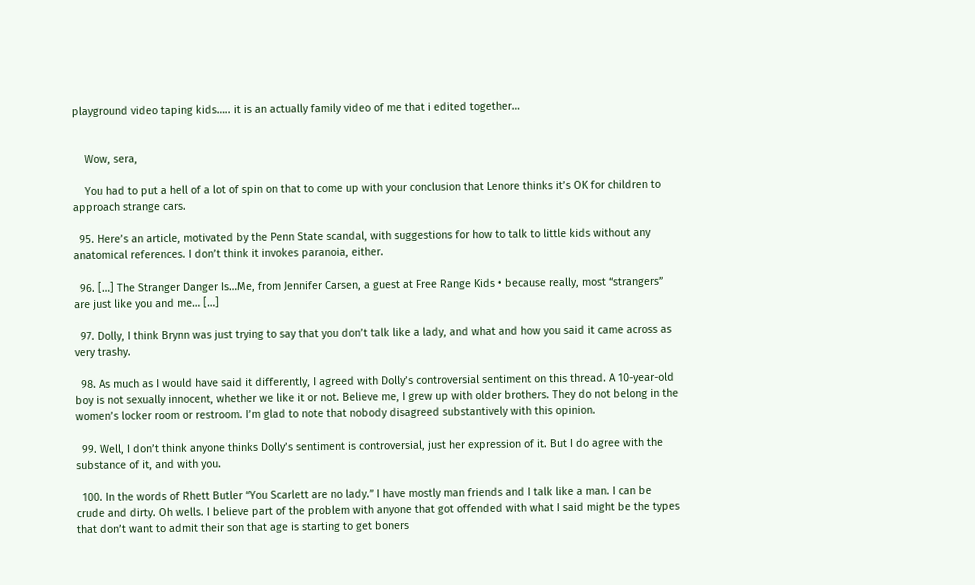playground video taping kids….. it is an actually family video of me that i edited together…


    Wow, sera,

    You had to put a hell of a lot of spin on that to come up with your conclusion that Lenore thinks it’s OK for children to approach strange cars.

  95. Here’s an article, motivated by the Penn State scandal, with suggestions for how to talk to little kids without any anatomical references. I don’t think it invokes paranoia, either.

  96. […] The Stranger Danger Is…Me, from Jennifer Carsen, a guest at Free Range Kids • because really, most “strangers” are just like you and me… […]

  97. Dolly, I think Brynn was just trying to say that you don’t talk like a lady, and what and how you said it came across as very trashy.

  98. As much as I would have said it differently, I agreed with Dolly’s controversial sentiment on this thread. A 10-year-old boy is not sexually innocent, whether we like it or not. Believe me, I grew up with older brothers. They do not belong in the women’s locker room or restroom. I’m glad to note that nobody disagreed substantively with this opinion.

  99. Well, I don’t think anyone thinks Dolly’s sentiment is controversial, just her expression of it. But I do agree with the substance of it, and with you.

  100. In the words of Rhett Butler “You Scarlett are no lady.” I have mostly man friends and I talk like a man. I can be crude and dirty. Oh wells. I believe part of the problem with anyone that got offended with what I said might be the types that don’t want to admit their son that age is starting to get boners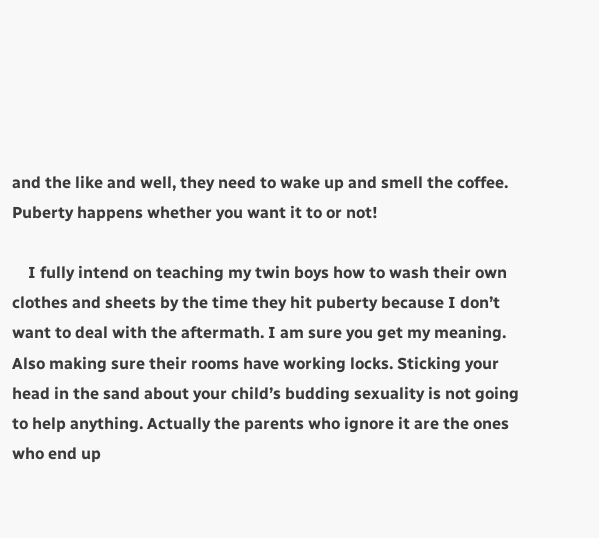and the like and well, they need to wake up and smell the coffee. Puberty happens whether you want it to or not!

    I fully intend on teaching my twin boys how to wash their own clothes and sheets by the time they hit puberty because I don’t want to deal with the aftermath. I am sure you get my meaning. Also making sure their rooms have working locks. Sticking your head in the sand about your child’s budding sexuality is not going to help anything. Actually the parents who ignore it are the ones who end up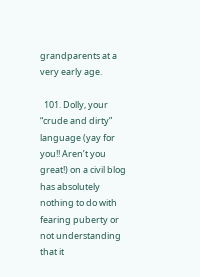grandparents at a very early age.

  101. Dolly, your “crude and dirty” language (yay for you!! Aren’t you great!) on a civil blog has absolutely nothing to do with fearing puberty or not understanding that it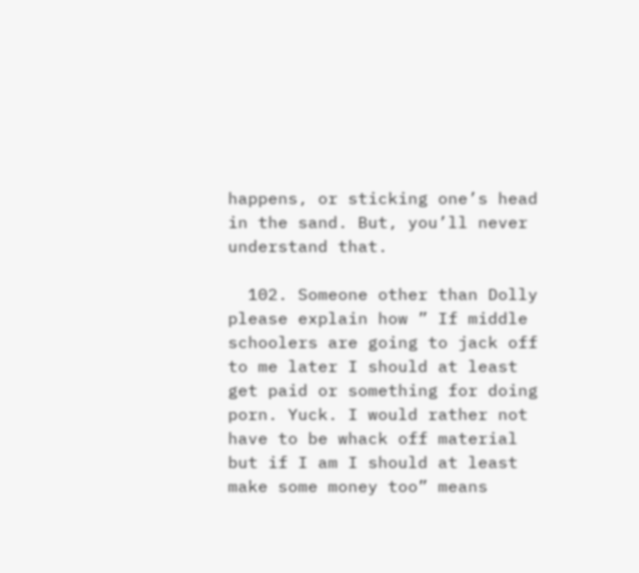happens, or sticking one’s head in the sand. But, you’ll never understand that.

  102. Someone other than Dolly please explain how ” If middle schoolers are going to jack off to me later I should at least get paid or something for doing porn. Yuck. I would rather not have to be whack off material but if I am I should at least make some money too” means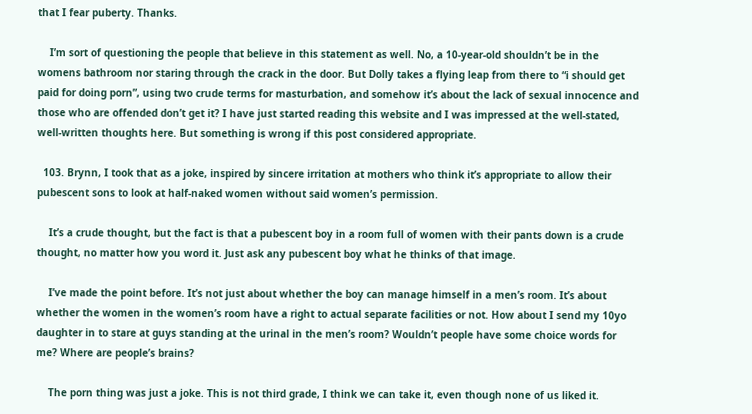that I fear puberty. Thanks.

    I’m sort of questioning the people that believe in this statement as well. No, a 10-year-old shouldn’t be in the womens bathroom nor staring through the crack in the door. But Dolly takes a flying leap from there to “i should get paid for doing porn”, using two crude terms for masturbation, and somehow it’s about the lack of sexual innocence and those who are offended don’t get it? I have just started reading this website and I was impressed at the well-stated, well-written thoughts here. But something is wrong if this post considered appropriate.

  103. Brynn, I took that as a joke, inspired by sincere irritation at mothers who think it’s appropriate to allow their pubescent sons to look at half-naked women without said women’s permission.

    It’s a crude thought, but the fact is that a pubescent boy in a room full of women with their pants down is a crude thought, no matter how you word it. Just ask any pubescent boy what he thinks of that image.

    I’ve made the point before. It’s not just about whether the boy can manage himself in a men’s room. It’s about whether the women in the women’s room have a right to actual separate facilities or not. How about I send my 10yo daughter in to stare at guys standing at the urinal in the men’s room? Wouldn’t people have some choice words for me? Where are people’s brains?

    The porn thing was just a joke. This is not third grade, I think we can take it, even though none of us liked it.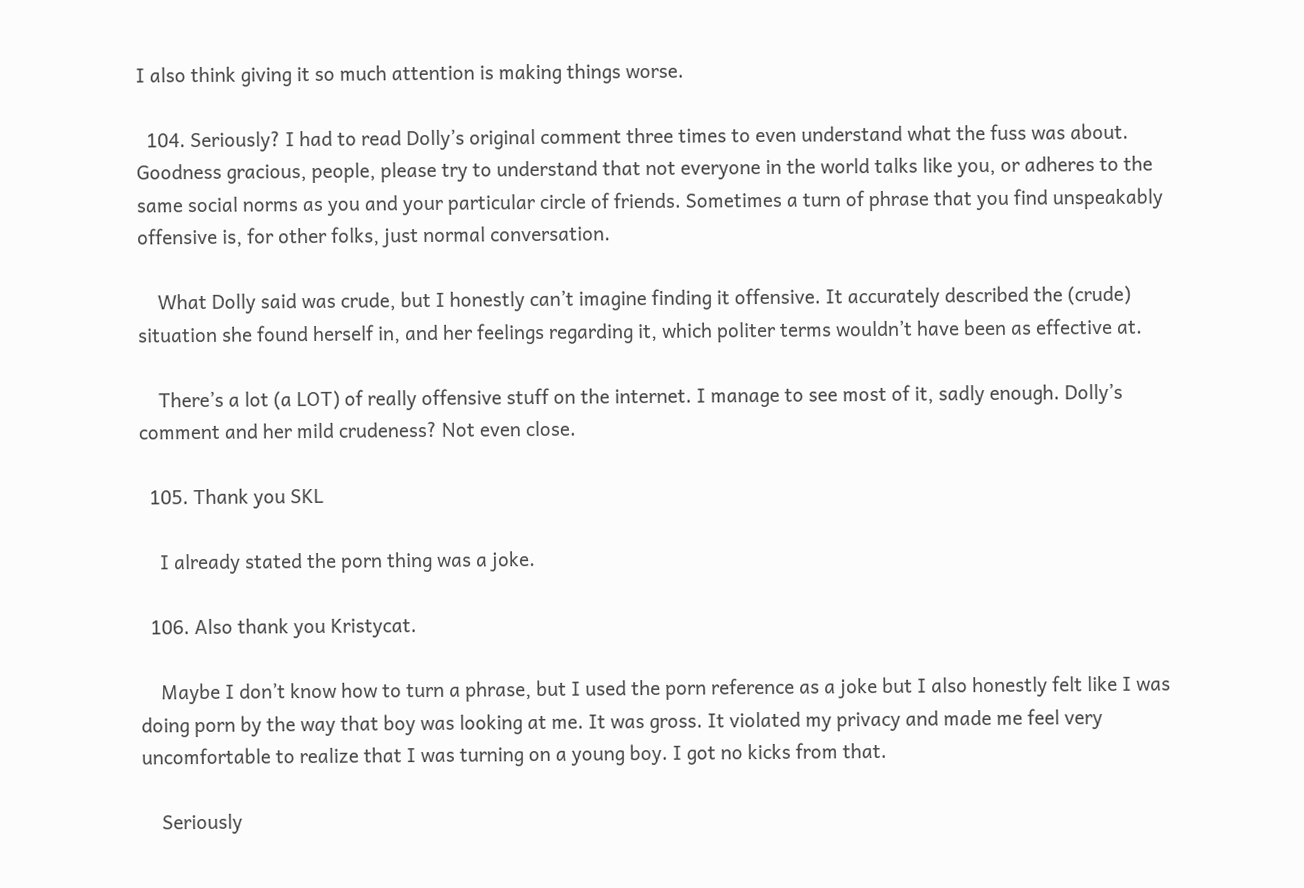I also think giving it so much attention is making things worse.

  104. Seriously? I had to read Dolly’s original comment three times to even understand what the fuss was about. Goodness gracious, people, please try to understand that not everyone in the world talks like you, or adheres to the same social norms as you and your particular circle of friends. Sometimes a turn of phrase that you find unspeakably offensive is, for other folks, just normal conversation.

    What Dolly said was crude, but I honestly can’t imagine finding it offensive. It accurately described the (crude) situation she found herself in, and her feelings regarding it, which politer terms wouldn’t have been as effective at.

    There’s a lot (a LOT) of really offensive stuff on the internet. I manage to see most of it, sadly enough. Dolly’s comment and her mild crudeness? Not even close.

  105. Thank you SKL

    I already stated the porn thing was a joke.

  106. Also thank you Kristycat.

    Maybe I don’t know how to turn a phrase, but I used the porn reference as a joke but I also honestly felt like I was doing porn by the way that boy was looking at me. It was gross. It violated my privacy and made me feel very uncomfortable to realize that I was turning on a young boy. I got no kicks from that.

    Seriously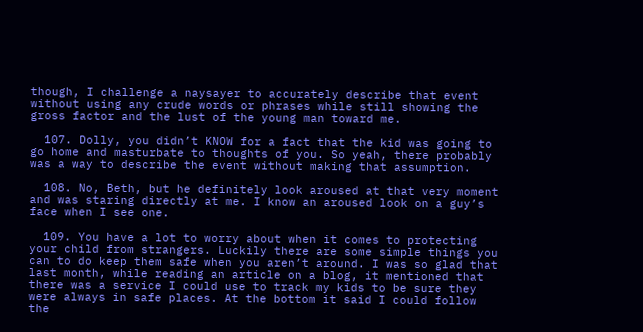though, I challenge a naysayer to accurately describe that event without using any crude words or phrases while still showing the gross factor and the lust of the young man toward me.

  107. Dolly, you didn’t KNOW for a fact that the kid was going to go home and masturbate to thoughts of you. So yeah, there probably was a way to describe the event without making that assumption.

  108. No, Beth, but he definitely look aroused at that very moment and was staring directly at me. I know an aroused look on a guy’s face when I see one.

  109. You have a lot to worry about when it comes to protecting your child from strangers. Luckily there are some simple things you can to do keep them safe when you aren’t around. I was so glad that last month, while reading an article on a blog, it mentioned that there was a service I could use to track my kids to be sure they were always in safe places. At the bottom it said I could follow the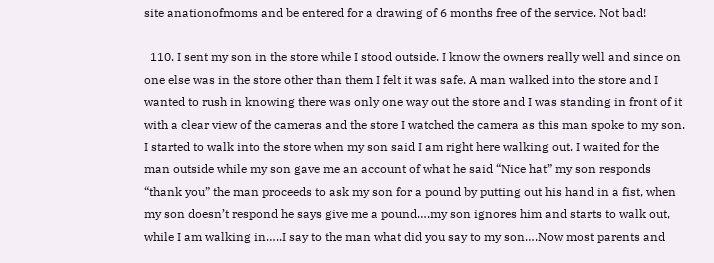site anationofmoms and be entered for a drawing of 6 months free of the service. Not bad!

  110. I sent my son in the store while I stood outside. I know the owners really well and since on one else was in the store other than them I felt it was safe. A man walked into the store and I wanted to rush in knowing there was only one way out the store and I was standing in front of it with a clear view of the cameras and the store I watched the camera as this man spoke to my son. I started to walk into the store when my son said I am right here walking out. I waited for the man outside while my son gave me an account of what he said “Nice hat” my son responds “thank you” the man proceeds to ask my son for a pound by putting out his hand in a fist, when my son doesn’t respond he says give me a pound….my son ignores him and starts to walk out, while I am walking in…..I say to the man what did you say to my son….Now most parents and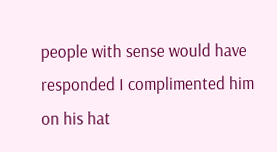people with sense would have responded I complimented him on his hat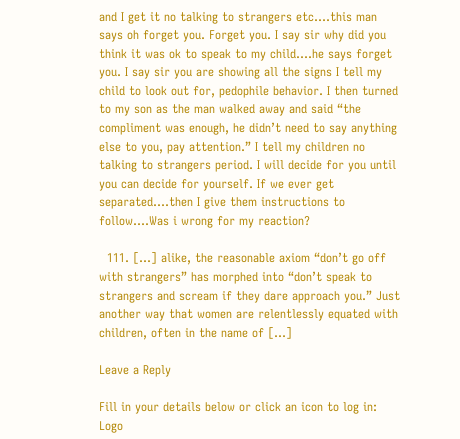and I get it no talking to strangers etc….this man says oh forget you. Forget you. I say sir why did you think it was ok to speak to my child….he says forget you. I say sir you are showing all the signs I tell my child to look out for, pedophile behavior. I then turned to my son as the man walked away and said “the compliment was enough, he didn’t need to say anything else to you, pay attention.” I tell my children no talking to strangers period. I will decide for you until you can decide for yourself. If we ever get separated….then I give them instructions to follow….Was i wrong for my reaction?

  111. […] alike, the reasonable axiom “don’t go off with strangers” has morphed into “don’t speak to strangers and scream if they dare approach you.” Just another way that women are relentlessly equated with children, often in the name of […]

Leave a Reply

Fill in your details below or click an icon to log in: Logo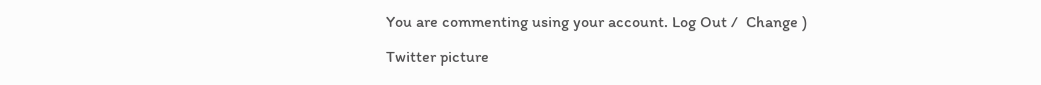You are commenting using your account. Log Out /  Change )

Twitter picture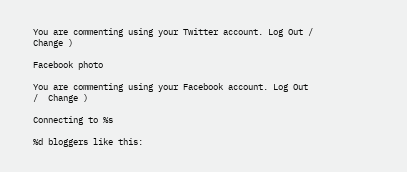You are commenting using your Twitter account. Log Out /  Change )

Facebook photo

You are commenting using your Facebook account. Log Out /  Change )

Connecting to %s

%d bloggers like this: